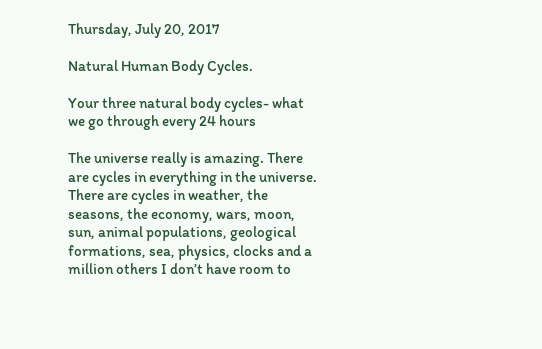Thursday, July 20, 2017

Natural Human Body Cycles.

Your three natural body cycles- what we go through every 24 hours

The universe really is amazing. There are cycles in everything in the universe. There are cycles in weather, the seasons, the economy, wars, moon, sun, animal populations, geological formations, sea, physics, clocks and a million others I don’t have room to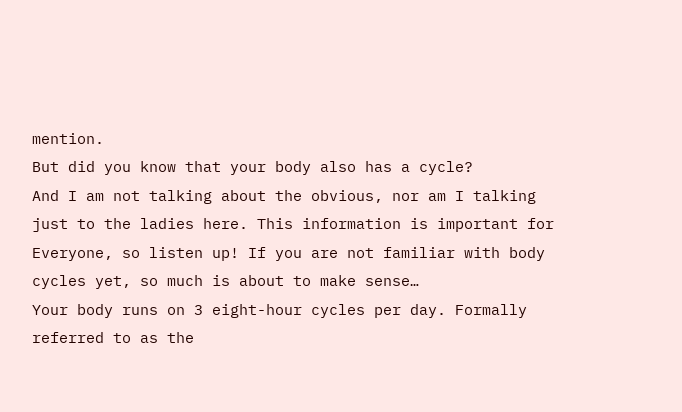mention.
But did you know that your body also has a cycle?
And I am not talking about the obvious, nor am I talking just to the ladies here. This information is important for Everyone, so listen up! If you are not familiar with body cycles yet, so much is about to make sense…
Your body runs on 3 eight-hour cycles per day. Formally referred to as the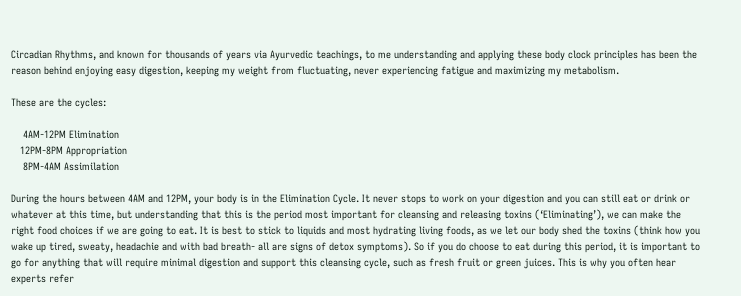Circadian Rhythms, and known for thousands of years via Ayurvedic teachings, to me understanding and applying these body clock principles has been the reason behind enjoying easy digestion, keeping my weight from fluctuating, never experiencing fatigue and maximizing my metabolism.

These are the cycles:

    4AM-12PM Elimination
   12PM-8PM Appropriation
    8PM-4AM Assimilation

During the hours between 4AM and 12PM, your body is in the Elimination Cycle. It never stops to work on your digestion and you can still eat or drink or whatever at this time, but understanding that this is the period most important for cleansing and releasing toxins (‘Eliminating’), we can make the right food choices if we are going to eat. It is best to stick to liquids and most hydrating living foods, as we let our body shed the toxins (think how you wake up tired, sweaty, headachie and with bad breath- all are signs of detox symptoms). So if you do choose to eat during this period, it is important to go for anything that will require minimal digestion and support this cleansing cycle, such as fresh fruit or green juices. This is why you often hear experts refer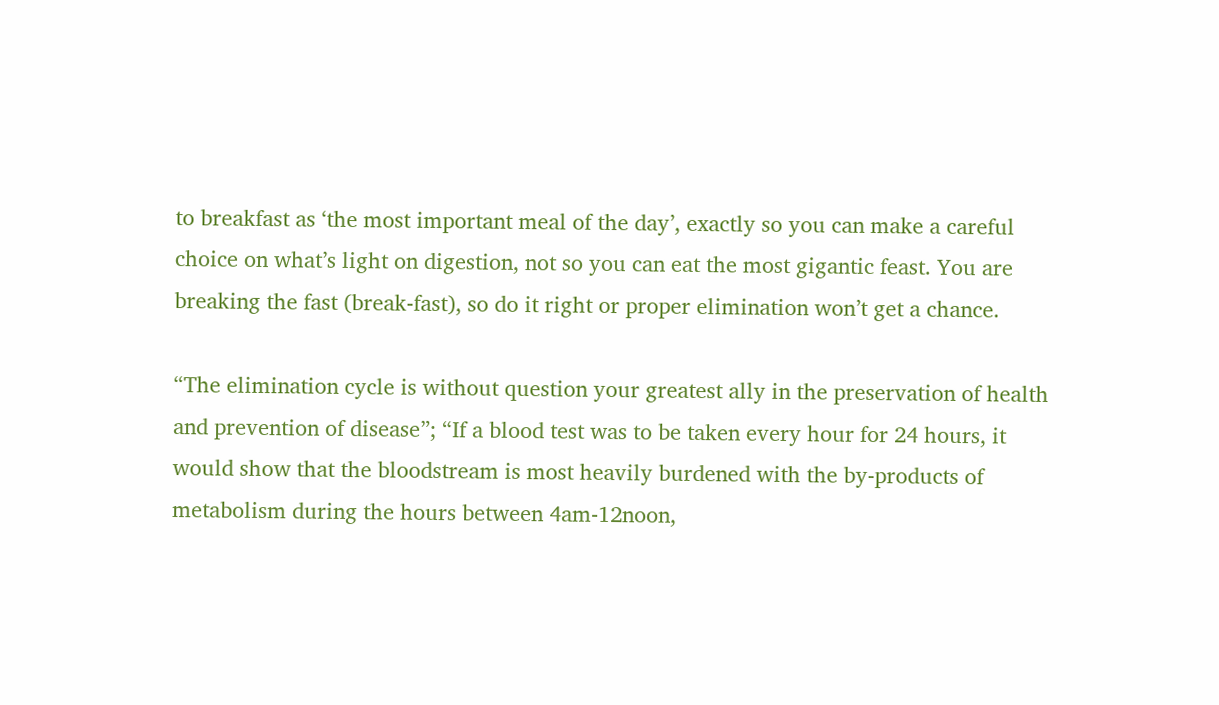to breakfast as ‘the most important meal of the day’, exactly so you can make a careful choice on what’s light on digestion, not so you can eat the most gigantic feast. You are breaking the fast (break-fast), so do it right or proper elimination won’t get a chance.

“The elimination cycle is without question your greatest ally in the preservation of health and prevention of disease”; “If a blood test was to be taken every hour for 24 hours, it would show that the bloodstream is most heavily burdened with the by-products of metabolism during the hours between 4am-12noon,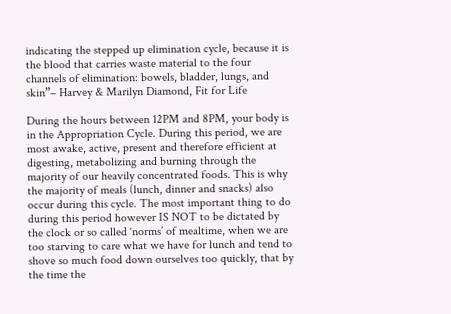indicating the stepped up elimination cycle, because it is the blood that carries waste material to the four channels of elimination: bowels, bladder, lungs, and skin”– Harvey & Marilyn Diamond, Fit for Life

During the hours between 12PM and 8PM, your body is in the Appropriation Cycle. During this period, we are most awake, active, present and therefore efficient at digesting, metabolizing and burning through the majority of our heavily concentrated foods. This is why the majority of meals (lunch, dinner and snacks) also occur during this cycle. The most important thing to do during this period however IS NOT to be dictated by the clock or so called ‘norms’ of mealtime, when we are too starving to care what we have for lunch and tend to shove so much food down ourselves too quickly, that by the time the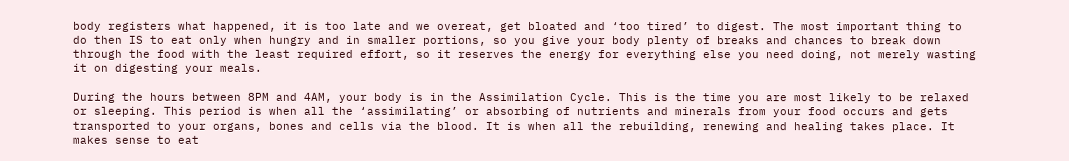body registers what happened, it is too late and we overeat, get bloated and ‘too tired’ to digest. The most important thing to do then IS to eat only when hungry and in smaller portions, so you give your body plenty of breaks and chances to break down through the food with the least required effort, so it reserves the energy for everything else you need doing, not merely wasting it on digesting your meals.

During the hours between 8PM and 4AM, your body is in the Assimilation Cycle. This is the time you are most likely to be relaxed or sleeping. This period is when all the ‘assimilating’ or absorbing of nutrients and minerals from your food occurs and gets transported to your organs, bones and cells via the blood. It is when all the rebuilding, renewing and healing takes place. It makes sense to eat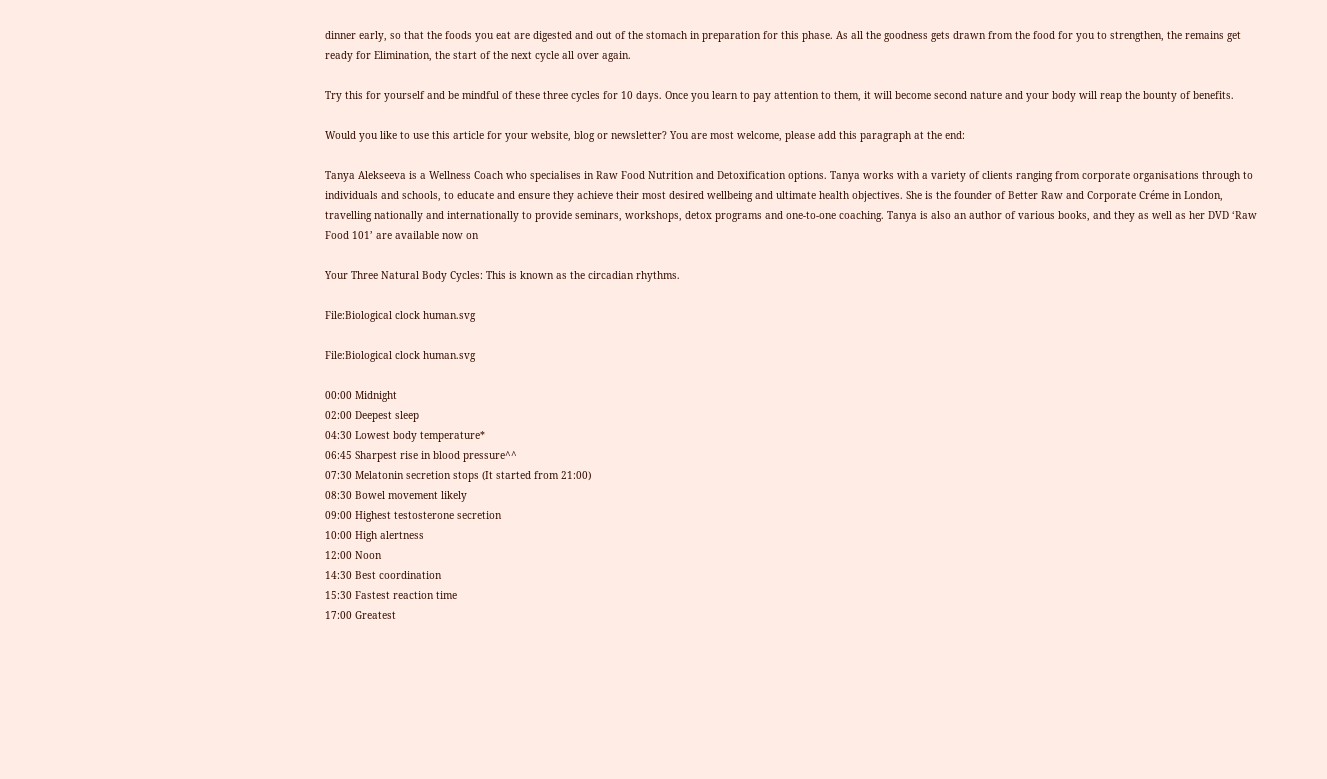dinner early, so that the foods you eat are digested and out of the stomach in preparation for this phase. As all the goodness gets drawn from the food for you to strengthen, the remains get ready for Elimination, the start of the next cycle all over again.

Try this for yourself and be mindful of these three cycles for 10 days. Once you learn to pay attention to them, it will become second nature and your body will reap the bounty of benefits.

Would you like to use this article for your website, blog or newsletter? You are most welcome, please add this paragraph at the end:

Tanya Alekseeva is a Wellness Coach who specialises in Raw Food Nutrition and Detoxification options. Tanya works with a variety of clients ranging from corporate organisations through to individuals and schools, to educate and ensure they achieve their most desired wellbeing and ultimate health objectives. She is the founder of Better Raw and Corporate Créme in London, travelling nationally and internationally to provide seminars, workshops, detox programs and one-to-one coaching. Tanya is also an author of various books, and they as well as her DVD ‘Raw Food 101’ are available now on

Your Three Natural Body Cycles: This is known as the circadian rhythms.

File:Biological clock human.svg

File:Biological clock human.svg

00:00 Midnight
02:00 Deepest sleep
04:30 Lowest body temperature*
06:45 Sharpest rise in blood pressure^^
07:30 Melatonin secretion stops (It started from 21:00)
08:30 Bowel movement likely
09:00 Highest testosterone secretion
10:00 High alertness
12:00 Noon
14:30 Best coordination
15:30 Fastest reaction time
17:00 Greatest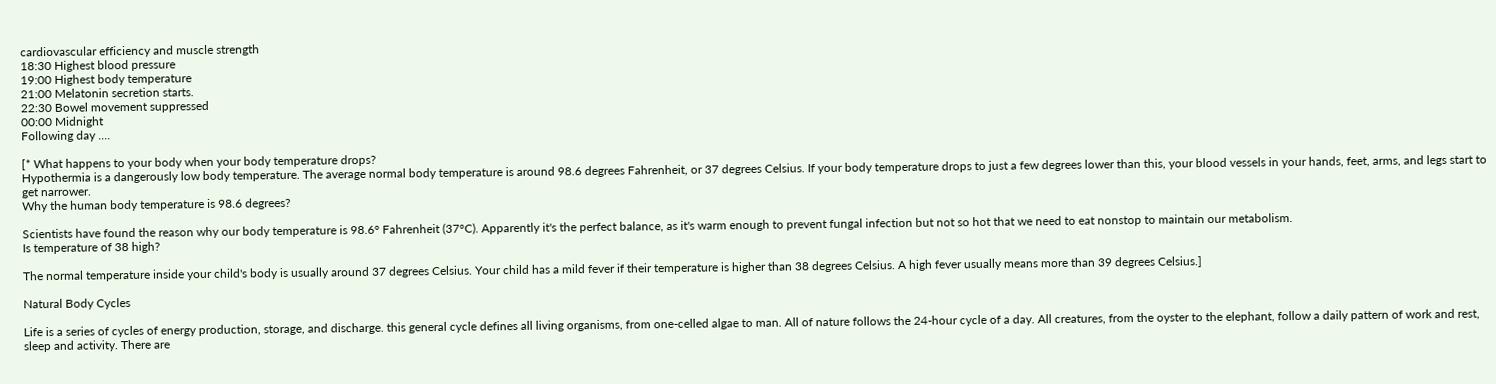cardiovascular efficiency and muscle strength
18:30 Highest blood pressure
19:00 Highest body temperature
21:00 Melatonin secretion starts.
22:30 Bowel movement suppressed
00:00 Midnight
Following day ....

[* What happens to your body when your body temperature drops?
Hypothermia is a dangerously low body temperature. The average normal body temperature is around 98.6 degrees Fahrenheit, or 37 degrees Celsius. If your body temperature drops to just a few degrees lower than this, your blood vessels in your hands, feet, arms, and legs start to get narrower.
Why the human body temperature is 98.6 degrees?

Scientists have found the reason why our body temperature is 98.6° Fahrenheit (37°C). Apparently it's the perfect balance, as it's warm enough to prevent fungal infection but not so hot that we need to eat nonstop to maintain our metabolism.
Is temperature of 38 high?

The normal temperature inside your child's body is usually around 37 degrees Celsius. Your child has a mild fever if their temperature is higher than 38 degrees Celsius. A high fever usually means more than 39 degrees Celsius.]

Natural Body Cycles

Life is a series of cycles of energy production, storage, and discharge. this general cycle defines all living organisms, from one-celled algae to man. All of nature follows the 24-hour cycle of a day. All creatures, from the oyster to the elephant, follow a daily pattern of work and rest, sleep and activity. There are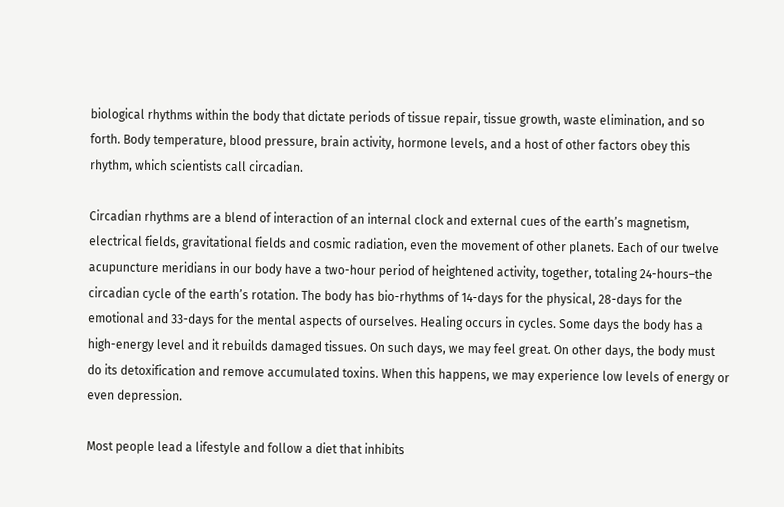biological rhythms within the body that dictate periods of tissue repair, tissue growth, waste elimination, and so forth. Body temperature, blood pressure, brain activity, hormone levels, and a host of other factors obey this rhythm, which scientists call circadian.

Circadian rhythms are a blend of interaction of an internal clock and external cues of the earth’s magnetism, electrical fields, gravitational fields and cosmic radiation, even the movement of other planets. Each of our twelve acupuncture meridians in our body have a two-hour period of heightened activity, together, totaling 24-hours–the circadian cycle of the earth’s rotation. The body has bio-rhythms of 14-days for the physical, 28-days for the emotional and 33-days for the mental aspects of ourselves. Healing occurs in cycles. Some days the body has a high-energy level and it rebuilds damaged tissues. On such days, we may feel great. On other days, the body must do its detoxification and remove accumulated toxins. When this happens, we may experience low levels of energy or even depression.

Most people lead a lifestyle and follow a diet that inhibits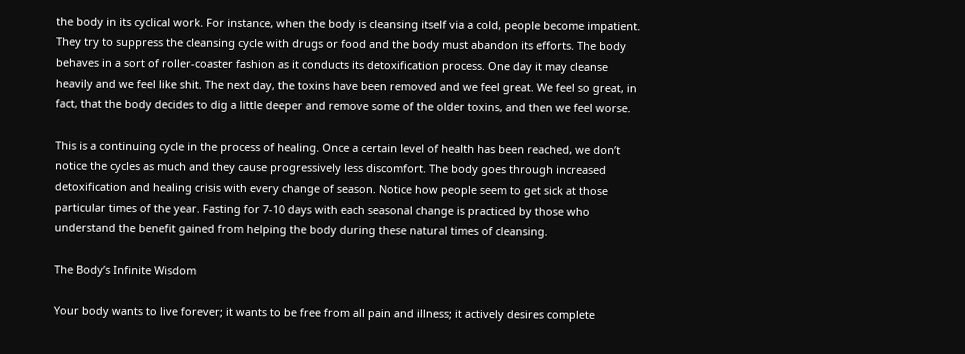the body in its cyclical work. For instance, when the body is cleansing itself via a cold, people become impatient. They try to suppress the cleansing cycle with drugs or food and the body must abandon its efforts. The body behaves in a sort of roller-coaster fashion as it conducts its detoxification process. One day it may cleanse heavily and we feel like shit. The next day, the toxins have been removed and we feel great. We feel so great, in fact, that the body decides to dig a little deeper and remove some of the older toxins, and then we feel worse.

This is a continuing cycle in the process of healing. Once a certain level of health has been reached, we don’t notice the cycles as much and they cause progressively less discomfort. The body goes through increased detoxification and healing crisis with every change of season. Notice how people seem to get sick at those particular times of the year. Fasting for 7-10 days with each seasonal change is practiced by those who understand the benefit gained from helping the body during these natural times of cleansing.

The Body’s Infinite Wisdom

Your body wants to live forever; it wants to be free from all pain and illness; it actively desires complete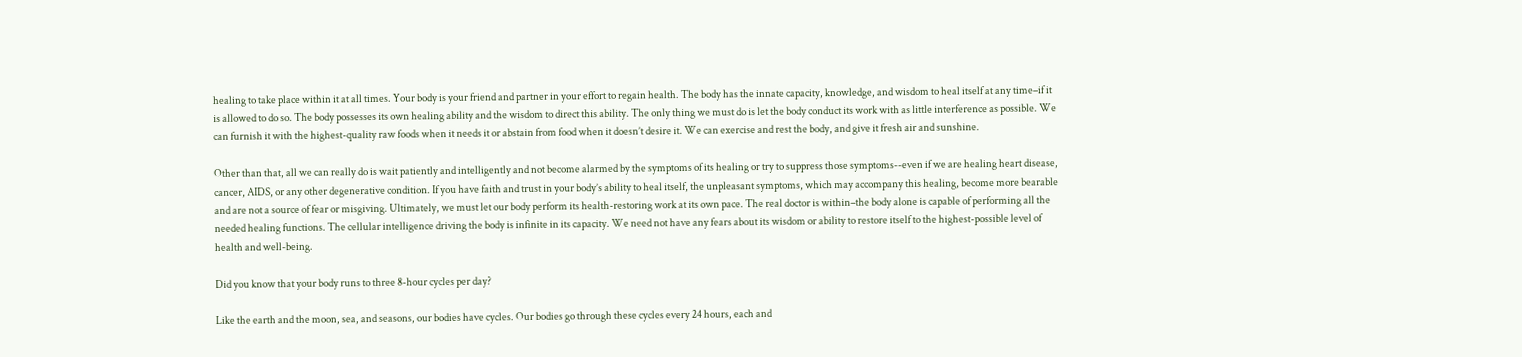healing to take place within it at all times. Your body is your friend and partner in your effort to regain health. The body has the innate capacity, knowledge, and wisdom to heal itself at any time–if it is allowed to do so. The body possesses its own healing ability and the wisdom to direct this ability. The only thing we must do is let the body conduct its work with as little interference as possible. We can furnish it with the highest-quality raw foods when it needs it or abstain from food when it doesn’t desire it. We can exercise and rest the body, and give it fresh air and sunshine.

Other than that, all we can really do is wait patiently and intelligently and not become alarmed by the symptoms of its healing or try to suppress those symptoms--even if we are healing heart disease, cancer, AIDS, or any other degenerative condition. If you have faith and trust in your body’s ability to heal itself, the unpleasant symptoms, which may accompany this healing, become more bearable and are not a source of fear or misgiving. Ultimately, we must let our body perform its health-restoring work at its own pace. The real doctor is within–the body alone is capable of performing all the needed healing functions. The cellular intelligence driving the body is infinite in its capacity. We need not have any fears about its wisdom or ability to restore itself to the highest-possible level of health and well-being.

Did you know that your body runs to three 8-hour cycles per day?

Like the earth and the moon, sea, and seasons, our bodies have cycles. Our bodies go through these cycles every 24 hours, each and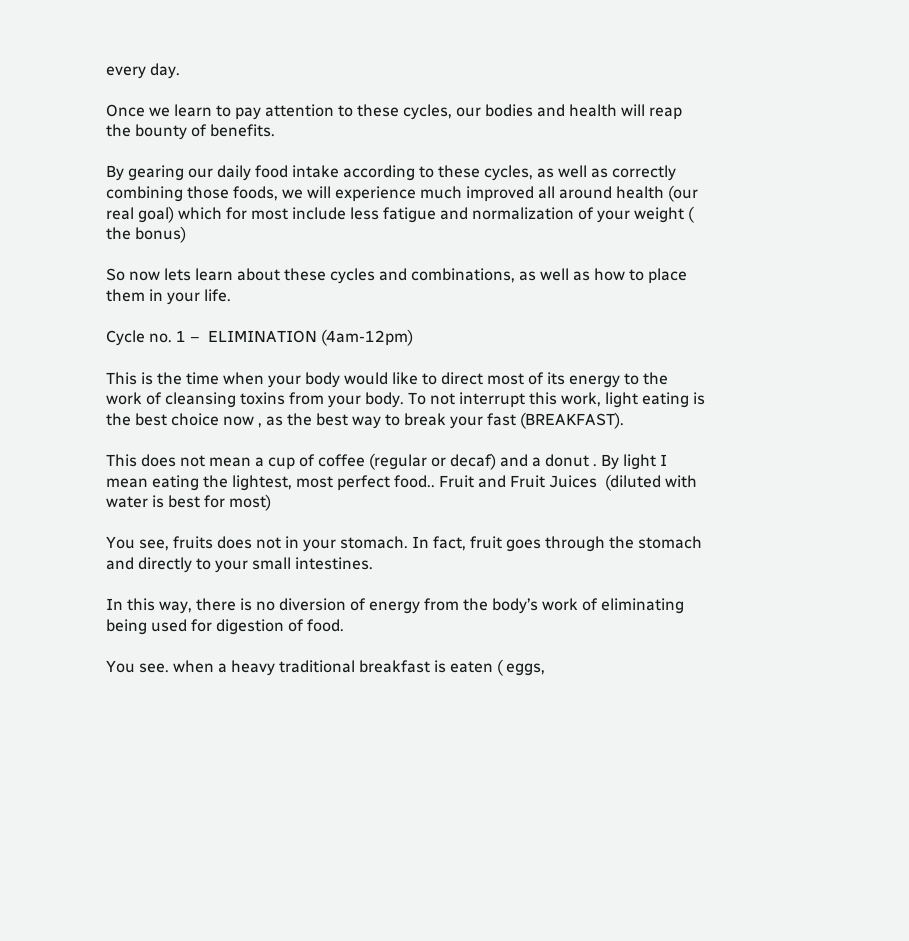every day.

Once we learn to pay attention to these cycles, our bodies and health will reap the bounty of benefits.

By gearing our daily food intake according to these cycles, as well as correctly combining those foods, we will experience much improved all around health (our real goal) which for most include less fatigue and normalization of your weight ( the bonus)

So now lets learn about these cycles and combinations, as well as how to place them in your life.

Cycle no. 1 –  ELIMINATION (4am-12pm)

This is the time when your body would like to direct most of its energy to the work of cleansing toxins from your body. To not interrupt this work, light eating is the best choice now , as the best way to break your fast (BREAKFAST).

This does not mean a cup of coffee (regular or decaf) and a donut . By light I mean eating the lightest, most perfect food.. Fruit and Fruit Juices  (diluted with  water is best for most)

You see, fruits does not in your stomach. In fact, fruit goes through the stomach and directly to your small intestines.

In this way, there is no diversion of energy from the body’s work of eliminating being used for digestion of food.

You see. when a heavy traditional breakfast is eaten ( eggs,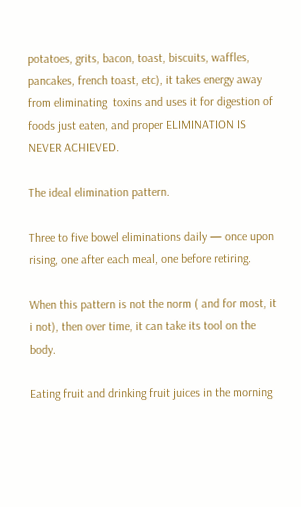potatoes, grits, bacon, toast, biscuits, waffles, pancakes, french toast, etc), it takes energy away from eliminating  toxins and uses it for digestion of foods just eaten, and proper ELIMINATION IS NEVER ACHIEVED.

The ideal elimination pattern.

Three to five bowel eliminations daily — once upon rising, one after each meal, one before retiring.

When this pattern is not the norm ( and for most, it i not), then over time, it can take its tool on the body.

Eating fruit and drinking fruit juices in the morning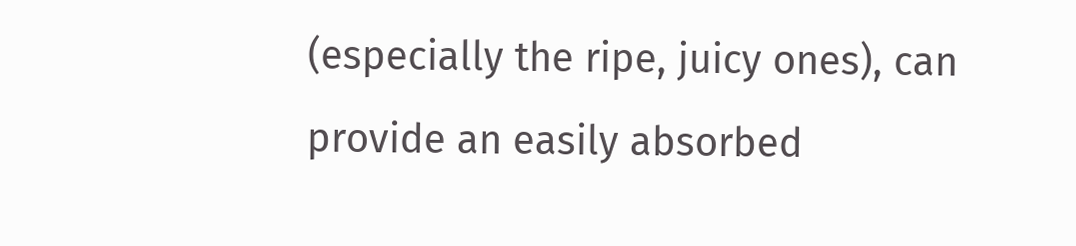(especially the ripe, juicy ones), can provide an easily absorbed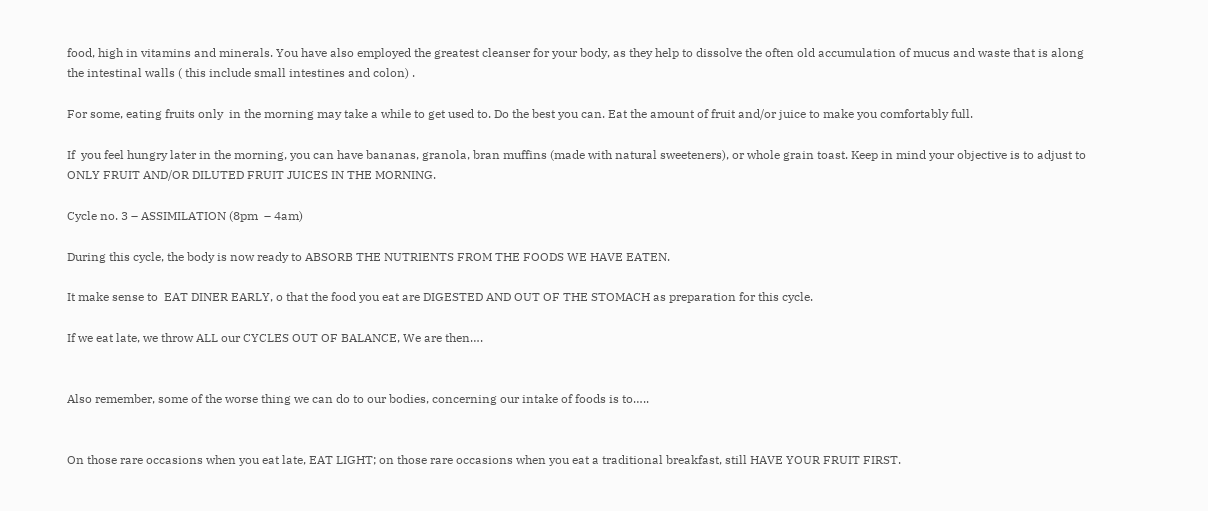food, high in vitamins and minerals. You have also employed the greatest cleanser for your body, as they help to dissolve the often old accumulation of mucus and waste that is along the intestinal walls ( this include small intestines and colon) .

For some, eating fruits only  in the morning may take a while to get used to. Do the best you can. Eat the amount of fruit and/or juice to make you comfortably full.

If  you feel hungry later in the morning, you can have bananas, granola, bran muffins (made with natural sweeteners), or whole grain toast. Keep in mind your objective is to adjust to ONLY FRUIT AND/OR DILUTED FRUIT JUICES IN THE MORNING.

Cycle no. 3 – ASSIMILATION (8pm  – 4am)

During this cycle, the body is now ready to ABSORB THE NUTRIENTS FROM THE FOODS WE HAVE EATEN.

It make sense to  EAT DINER EARLY, o that the food you eat are DIGESTED AND OUT OF THE STOMACH as preparation for this cycle.

If we eat late, we throw ALL our CYCLES OUT OF BALANCE, We are then….


Also remember, some of the worse thing we can do to our bodies, concerning our intake of foods is to…..


On those rare occasions when you eat late, EAT LIGHT; on those rare occasions when you eat a traditional breakfast, still HAVE YOUR FRUIT FIRST.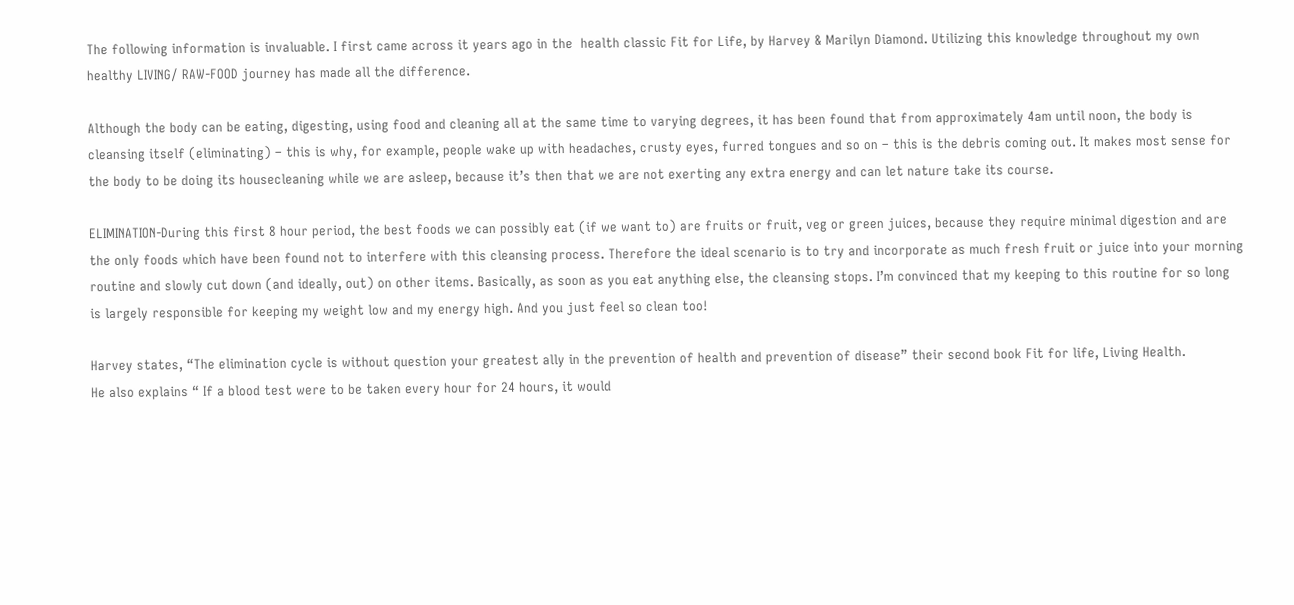The following information is invaluable. I first came across it years ago in the  health classic Fit for Life, by Harvey & Marilyn Diamond. Utilizing this knowledge throughout my own healthy LIVING/ RAW-FOOD journey has made all the difference.

Although the body can be eating, digesting, using food and cleaning all at the same time to varying degrees, it has been found that from approximately 4am until noon, the body is cleansing itself (eliminating) – this is why, for example, people wake up with headaches, crusty eyes, furred tongues and so on – this is the debris coming out. It makes most sense for the body to be doing its housecleaning while we are asleep, because it’s then that we are not exerting any extra energy and can let nature take its course.

ELIMINATION-During this first 8 hour period, the best foods we can possibly eat (if we want to) are fruits or fruit, veg or green juices, because they require minimal digestion and are the only foods which have been found not to interfere with this cleansing process. Therefore the ideal scenario is to try and incorporate as much fresh fruit or juice into your morning routine and slowly cut down (and ideally, out) on other items. Basically, as soon as you eat anything else, the cleansing stops. I’m convinced that my keeping to this routine for so long is largely responsible for keeping my weight low and my energy high. And you just feel so clean too!

Harvey states, “The elimination cycle is without question your greatest ally in the prevention of health and prevention of disease” their second book Fit for life, Living Health.
He also explains “ If a blood test were to be taken every hour for 24 hours, it would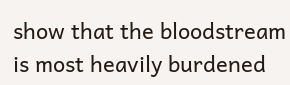show that the bloodstream is most heavily burdened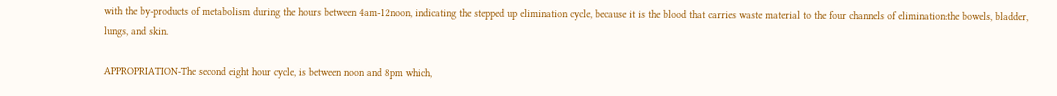with the by-products of metabolism during the hours between 4am-12noon, indicating the stepped up elimination cycle, because it is the blood that carries waste material to the four channels of elimination:the bowels, bladder, lungs, and skin.

APPROPRIATION-The second eight hour cycle, is between noon and 8pm which,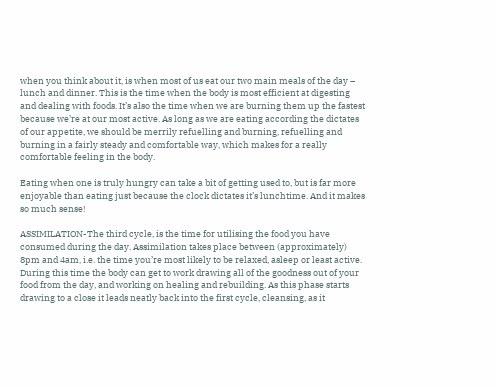when you think about it, is when most of us eat our two main meals of the day – lunch and dinner. This is the time when the body is most efficient at digesting and dealing with foods. It’s also the time when we are burning them up the fastest because we’re at our most active. As long as we are eating according the dictates of our appetite, we should be merrily refuelling and burning, refuelling and burning in a fairly steady and comfortable way, which makes for a really comfortable feeling in the body.

Eating when one is truly hungry can take a bit of getting used to, but is far more enjoyable than eating just because the clock dictates it’s lunchtime. And it makes so much sense!

ASSIMILATION-The third cycle, is the time for utilising the food you have consumed during the day. Assimilation takes place between (approximately) 8pm and 4am, i.e. the time you’re most likely to be relaxed, asleep or least active. During this time the body can get to work drawing all of the goodness out of your food from the day, and working on healing and rebuilding. As this phase starts drawing to a close it leads neatly back into the first cycle, cleansing, as it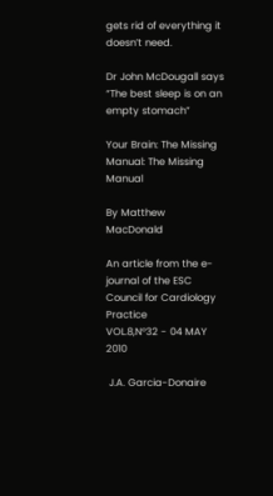gets rid of everything it doesn’t need.

Dr John McDougall says “The best sleep is on an empty stomach”

Your Brain: The Missing Manual: The Missing Manual

By Matthew MacDonald

An article from the e-journal of the ESC Council for Cardiology Practice
VOL.8,N°32 - 04 MAY 2010

 J.A. Garcia-Donaire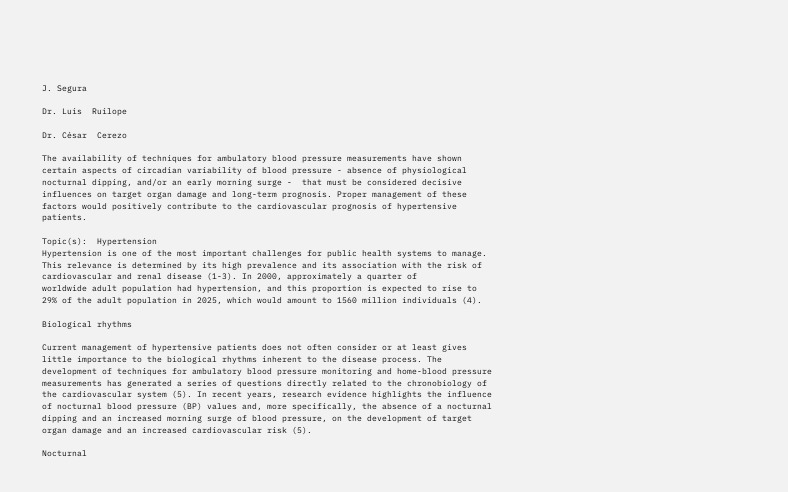J. Segura

Dr. Luis  Ruilope

Dr. César  Cerezo

The availability of techniques for ambulatory blood pressure measurements have shown certain aspects of circadian variability of blood pressure - absence of physiological nocturnal dipping, and/or an early morning surge -  that must be considered decisive influences on target organ damage and long-term prognosis. Proper management of these factors would positively contribute to the cardiovascular prognosis of hypertensive patients.

Topic(s):  Hypertension
Hypertension is one of the most important challenges for public health systems to manage. This relevance is determined by its high prevalence and its association with the risk of cardiovascular and renal disease (1-3). In 2000, approximately a quarter of
worldwide adult population had hypertension, and this proportion is expected to rise to 29% of the adult population in 2025, which would amount to 1560 million individuals (4).

Biological rhythms

Current management of hypertensive patients does not often consider or at least gives little importance to the biological rhythms inherent to the disease process. The development of techniques for ambulatory blood pressure monitoring and home-blood pressure measurements has generated a series of questions directly related to the chronobiology of the cardiovascular system (5). In recent years, research evidence highlights the influence of nocturnal blood pressure (BP) values and, more specifically, the absence of a nocturnal dipping and an increased morning surge of blood pressure, on the development of target organ damage and an increased cardiovascular risk (5).

Nocturnal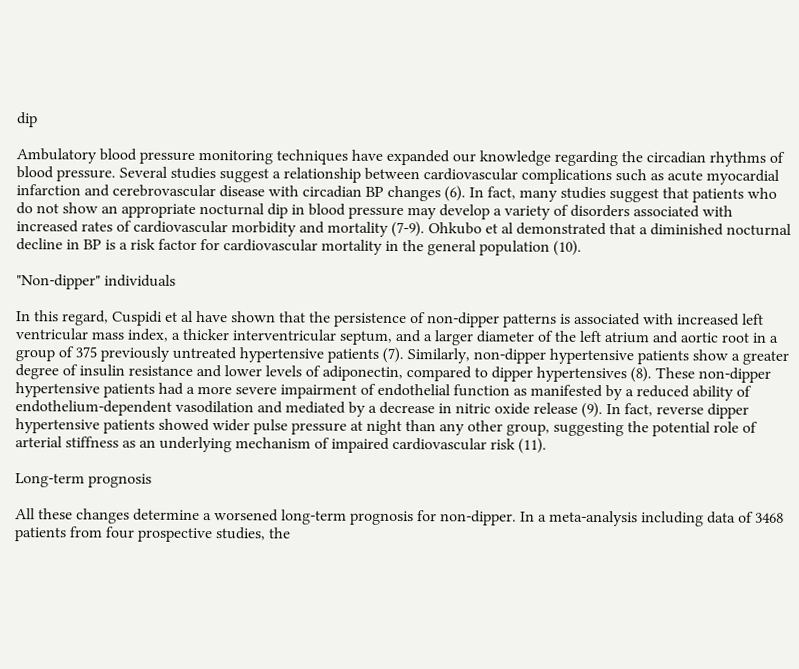dip

Ambulatory blood pressure monitoring techniques have expanded our knowledge regarding the circadian rhythms of blood pressure. Several studies suggest a relationship between cardiovascular complications such as acute myocardial infarction and cerebrovascular disease with circadian BP changes (6). In fact, many studies suggest that patients who do not show an appropriate nocturnal dip in blood pressure may develop a variety of disorders associated with increased rates of cardiovascular morbidity and mortality (7-9). Ohkubo et al demonstrated that a diminished nocturnal decline in BP is a risk factor for cardiovascular mortality in the general population (10).

"Non-dipper" individuals

In this regard, Cuspidi et al have shown that the persistence of non-dipper patterns is associated with increased left ventricular mass index, a thicker interventricular septum, and a larger diameter of the left atrium and aortic root in a group of 375 previously untreated hypertensive patients (7). Similarly, non-dipper hypertensive patients show a greater degree of insulin resistance and lower levels of adiponectin, compared to dipper hypertensives (8). These non-dipper hypertensive patients had a more severe impairment of endothelial function as manifested by a reduced ability of endothelium-dependent vasodilation and mediated by a decrease in nitric oxide release (9). In fact, reverse dipper hypertensive patients showed wider pulse pressure at night than any other group, suggesting the potential role of arterial stiffness as an underlying mechanism of impaired cardiovascular risk (11).

Long-term prognosis

All these changes determine a worsened long-term prognosis for non-dipper. In a meta-analysis including data of 3468 patients from four prospective studies, the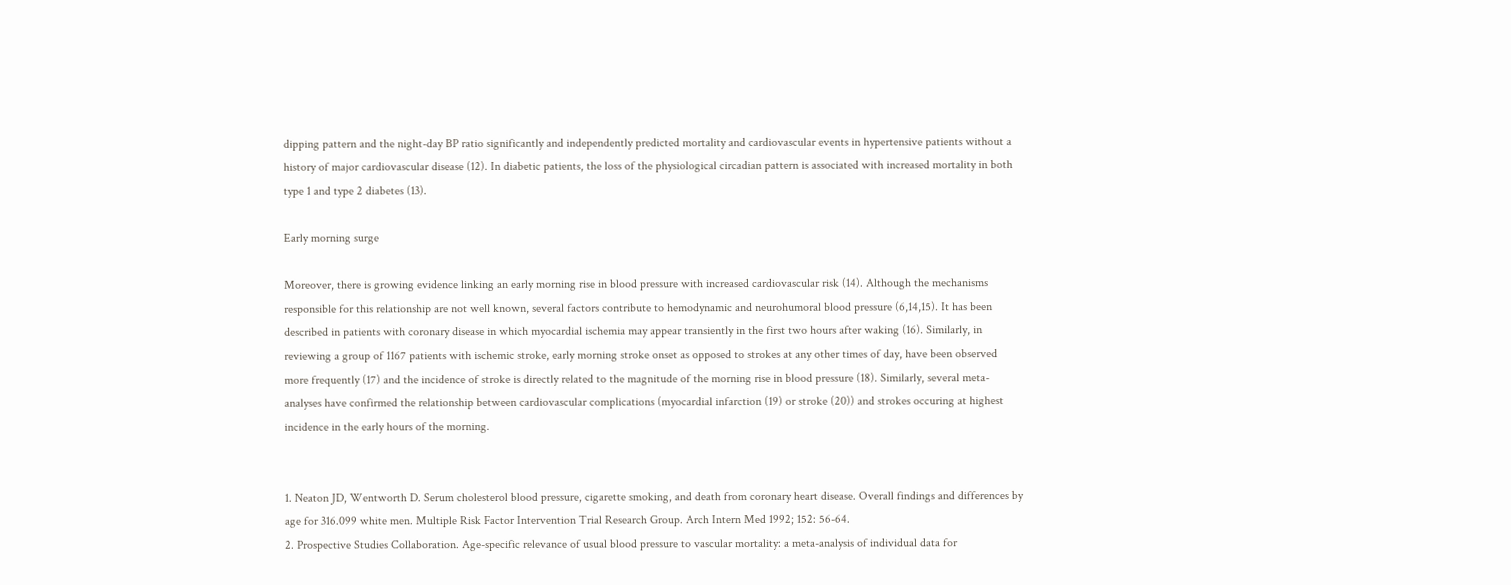dipping pattern and the night-day BP ratio significantly and independently predicted mortality and cardiovascular events in hypertensive patients without a history of major cardiovascular disease (12). In diabetic patients, the loss of the physiological circadian pattern is associated with increased mortality in both type 1 and type 2 diabetes (13).

Early morning surge

Moreover, there is growing evidence linking an early morning rise in blood pressure with increased cardiovascular risk (14). Although the mechanisms responsible for this relationship are not well known, several factors contribute to hemodynamic and neurohumoral blood pressure (6,14,15). It has been described in patients with coronary disease in which myocardial ischemia may appear transiently in the first two hours after waking (16). Similarly, in reviewing a group of 1167 patients with ischemic stroke, early morning stroke onset as opposed to strokes at any other times of day, have been observed more frequently (17) and the incidence of stroke is directly related to the magnitude of the morning rise in blood pressure (18). Similarly, several meta-analyses have confirmed the relationship between cardiovascular complications (myocardial infarction (19) or stroke (20)) and strokes occuring at highest incidence in the early hours of the morning.


1. Neaton JD, Wentworth D. Serum cholesterol blood pressure, cigarette smoking, and death from coronary heart disease. Overall findings and differences by age for 316.099 white men. Multiple Risk Factor Intervention Trial Research Group. Arch Intern Med 1992; 152: 56-64.
2. Prospective Studies Collaboration. Age-specific relevance of usual blood pressure to vascular mortality: a meta-analysis of individual data for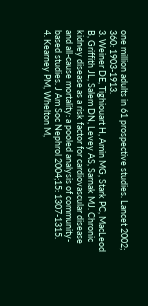one million adults in 61 prospective studies. Lancet 2002; 360: 1903-1913.
3. Weiner DE, Tighiouart H, Amin MG, Stark PC, MacLeod B, Griffith JL, Salem DN, Levey AS, Sarnak MJ. Chronic kidney disease as a risk factor for cardiovascular disease and all-cause mortality: a pooled analysis of community-based studies. J Am Soc Nephrol 2004;15: 1307-1315.
4. Kearney PM, Whelton M,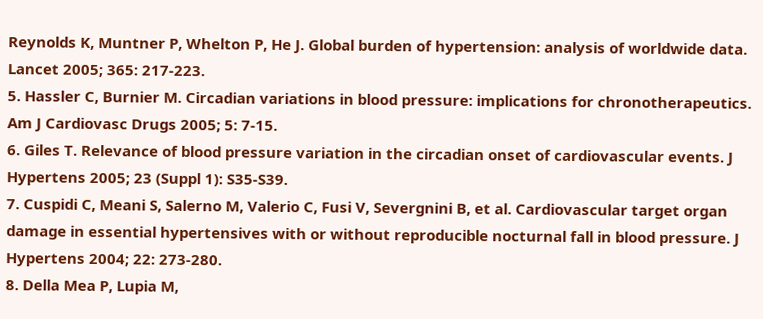Reynolds K, Muntner P, Whelton P, He J. Global burden of hypertension: analysis of worldwide data. Lancet 2005; 365: 217-223.
5. Hassler C, Burnier M. Circadian variations in blood pressure: implications for chronotherapeutics. Am J Cardiovasc Drugs 2005; 5: 7-15.
6. Giles T. Relevance of blood pressure variation in the circadian onset of cardiovascular events. J Hypertens 2005; 23 (Suppl 1): S35-S39.
7. Cuspidi C, Meani S, Salerno M, Valerio C, Fusi V, Severgnini B, et al. Cardiovascular target organ damage in essential hypertensives with or without reproducible nocturnal fall in blood pressure. J Hypertens 2004; 22: 273-280.
8. Della Mea P, Lupia M,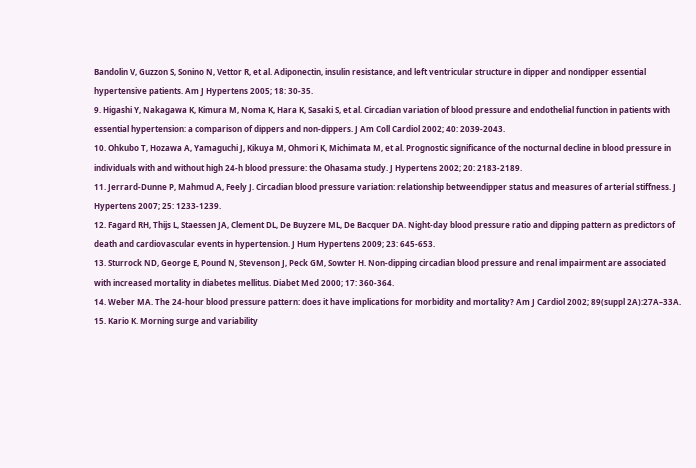Bandolin V, Guzzon S, Sonino N, Vettor R, et al. Adiponectin, insulin resistance, and left ventricular structure in dipper and nondipper essential hypertensive patients. Am J Hypertens 2005; 18: 30-35.
9. Higashi Y, Nakagawa K, Kimura M, Noma K, Hara K, Sasaki S, et al. Circadian variation of blood pressure and endothelial function in patients with essential hypertension: a comparison of dippers and non-dippers. J Am Coll Cardiol 2002; 40: 2039-2043.
10. Ohkubo T, Hozawa A, Yamaguchi J, Kikuya M, Ohmori K, Michimata M, et al. Prognostic significance of the nocturnal decline in blood pressure in individuals with and without high 24-h blood pressure: the Ohasama study. J Hypertens 2002; 20: 2183-2189.
11. Jerrard-Dunne P, Mahmud A, Feely J. Circadian blood pressure variation: relationship betweendipper status and measures of arterial stiffness. J Hypertens 2007; 25: 1233-1239.
12. Fagard RH, Thijs L, Staessen JA, Clement DL, De Buyzere ML, De Bacquer DA. Night-day blood pressure ratio and dipping pattern as predictors of death and cardiovascular events in hypertension. J Hum Hypertens 2009; 23: 645-653.
13. Sturrock ND, George E, Pound N, Stevenson J, Peck GM, Sowter H. Non-dipping circadian blood pressure and renal impairment are associated with increased mortality in diabetes mellitus. Diabet Med 2000; 17: 360-364.
14. Weber MA. The 24-hour blood pressure pattern: does it have implications for morbidity and mortality? Am J Cardiol 2002; 89(suppl 2A):27A–33A.
15. Kario K. Morning surge and variability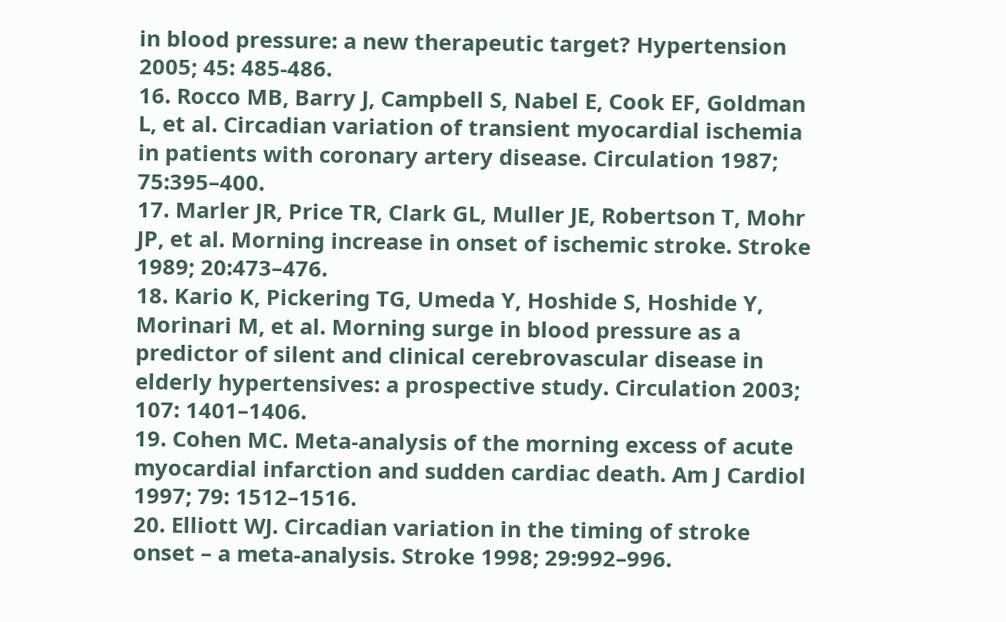in blood pressure: a new therapeutic target? Hypertension 2005; 45: 485-486.
16. Rocco MB, Barry J, Campbell S, Nabel E, Cook EF, Goldman L, et al. Circadian variation of transient myocardial ischemia in patients with coronary artery disease. Circulation 1987; 75:395–400.
17. Marler JR, Price TR, Clark GL, Muller JE, Robertson T, Mohr JP, et al. Morning increase in onset of ischemic stroke. Stroke 1989; 20:473–476.
18. Kario K, Pickering TG, Umeda Y, Hoshide S, Hoshide Y, Morinari M, et al. Morning surge in blood pressure as a predictor of silent and clinical cerebrovascular disease in elderly hypertensives: a prospective study. Circulation 2003; 107: 1401–1406.
19. Cohen MC. Meta-analysis of the morning excess of acute myocardial infarction and sudden cardiac death. Am J Cardiol 1997; 79: 1512–1516.
20. Elliott WJ. Circadian variation in the timing of stroke onset – a meta-analysis. Stroke 1998; 29:992–996.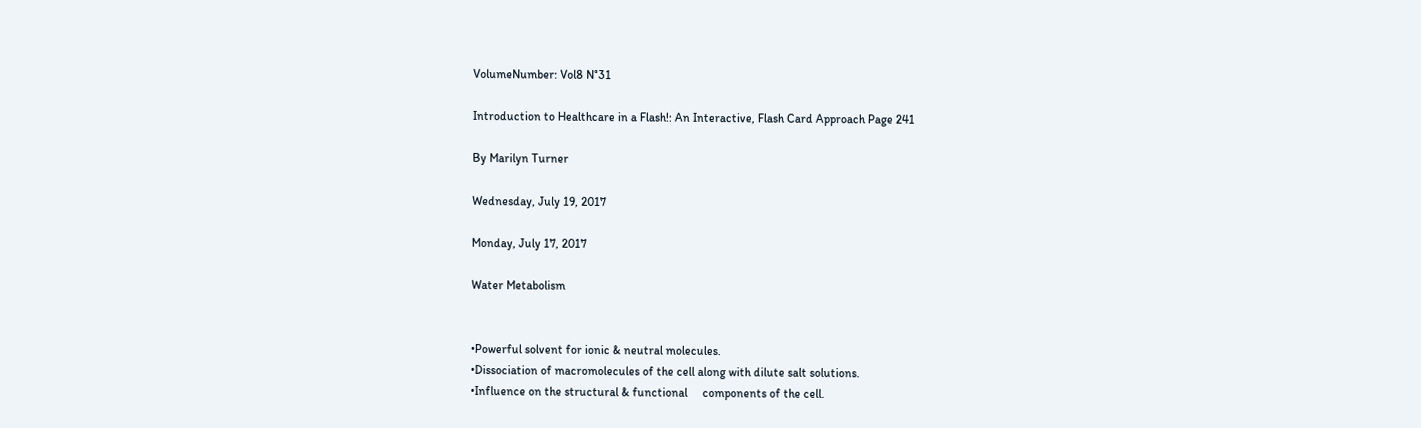VolumeNumber: Vol8 N°31

Introduction to Healthcare in a Flash!: An Interactive, Flash Card Approach Page 241

By Marilyn Turner

Wednesday, July 19, 2017

Monday, July 17, 2017

Water Metabolism


•Powerful solvent for ionic & neutral molecules.
•Dissociation of macromolecules of the cell along with dilute salt solutions.
•Influence on the structural & functional     components of the cell.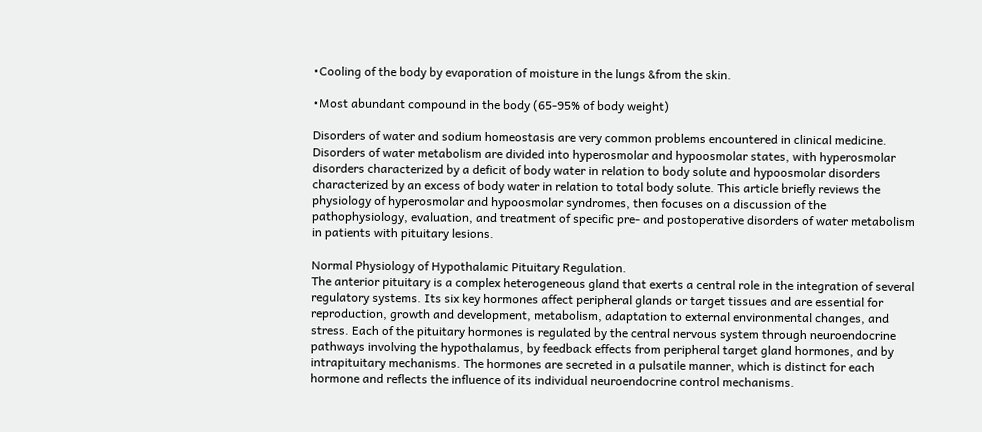•Cooling of the body by evaporation of moisture in the lungs &from the skin.

•Most abundant compound in the body (65-95% of body weight)

Disorders of water and sodium homeostasis are very common problems encountered in clinical medicine. Disorders of water metabolism are divided into hyperosmolar and hypoosmolar states, with hyperosmolar disorders characterized by a deficit of body water in relation to body solute and hypoosmolar disorders characterized by an excess of body water in relation to total body solute. This article briefly reviews the physiology of hyperosmolar and hypoosmolar syndromes, then focuses on a discussion of the pathophysiology, evaluation, and treatment of specific pre- and postoperative disorders of water metabolism in patients with pituitary lesions.

Normal Physiology of Hypothalamic Pituitary Regulation.
The anterior pituitary is a complex heterogeneous gland that exerts a central role in the integration of several regulatory systems. Its six key hormones affect peripheral glands or target tissues and are essential for reproduction, growth and development, metabolism, adaptation to external environmental changes, and stress. Each of the pituitary hormones is regulated by the central nervous system through neuroendocrine pathways involving the hypothalamus, by feedback effects from peripheral target gland hormones, and by intrapituitary mechanisms. The hormones are secreted in a pulsatile manner, which is distinct for each hormone and reflects the influence of its individual neuroendocrine control mechanisms.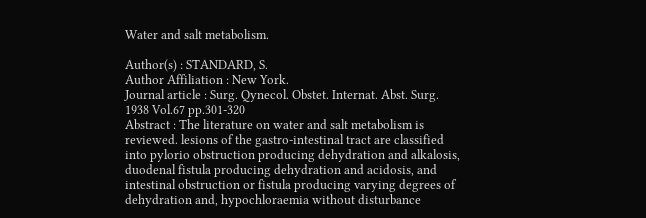Water and salt metabolism.

Author(s) : STANDARD, S.
Author Affiliation : New York.
Journal article : Surg. Qynecol. Obstet. Internat. Abst. Surg. 1938 Vol.67 pp.301-320
Abstract : The literature on water and salt metabolism is reviewed. lesions of the gastro-intestinal tract are classified into pylorio obstruction producing dehydration and alkalosis, duodenal fistula producing dehydration and acidosis, and intestinal obstruction or fistula producing varying degrees of dehydration and, hypochloraemia without disturbance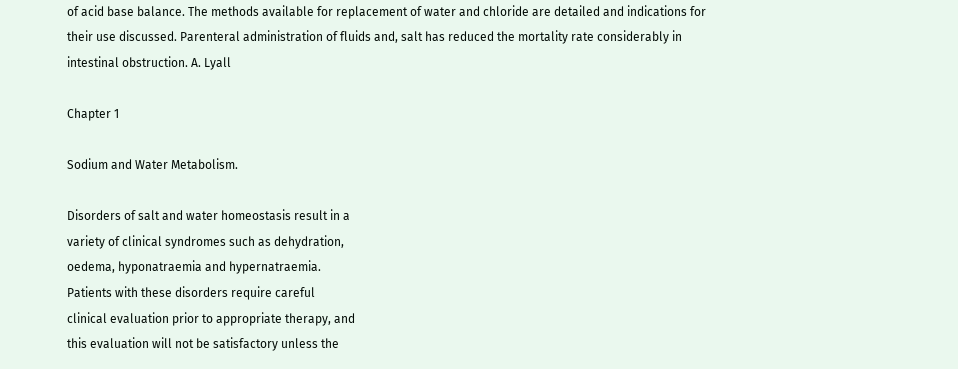of acid base balance. The methods available for replacement of water and chloride are detailed and indications for their use discussed. Parenteral administration of fluids and, salt has reduced the mortality rate considerably in intestinal obstruction. A. Lyall

Chapter 1

Sodium and Water Metabolism.

Disorders of salt and water homeostasis result in a
variety of clinical syndromes such as dehydration,
oedema, hyponatraemia and hypernatraemia.
Patients with these disorders require careful
clinical evaluation prior to appropriate therapy, and
this evaluation will not be satisfactory unless the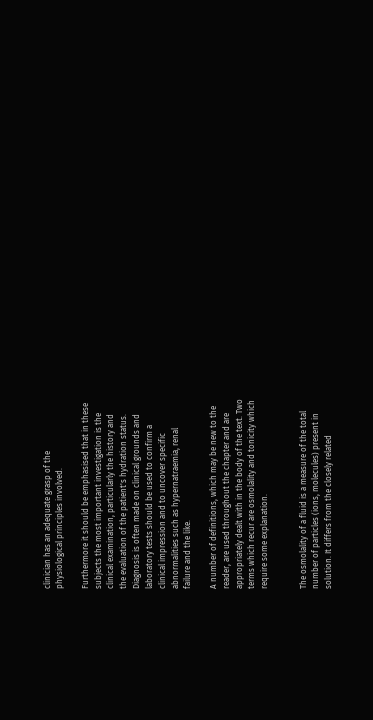clinician has an adequate grasp of the
physiological principles involved.

Furthermore it should be emphasised that in these
subjects the most important investigation is the
clinical examination, particularly the history and
the evaluation of the patient's hydration status.
Diagnosis is often made on clinical grounds and
laboratory tests should be used to confirm a
clinical impression and to uncover specific
abnormalities such as hypernatraemia, renal
failure and the like.

A number of definitions, which may be new to the
reader, are used throughout the chapter and are
appropriately dealt with in the body of the text. Two
terms which recur are osmolality and tonicity which
require some explanation.


The osmolality of a fluid is a measure of the total
number of particles (ions, molecules) present in
solution. It differs from the closely related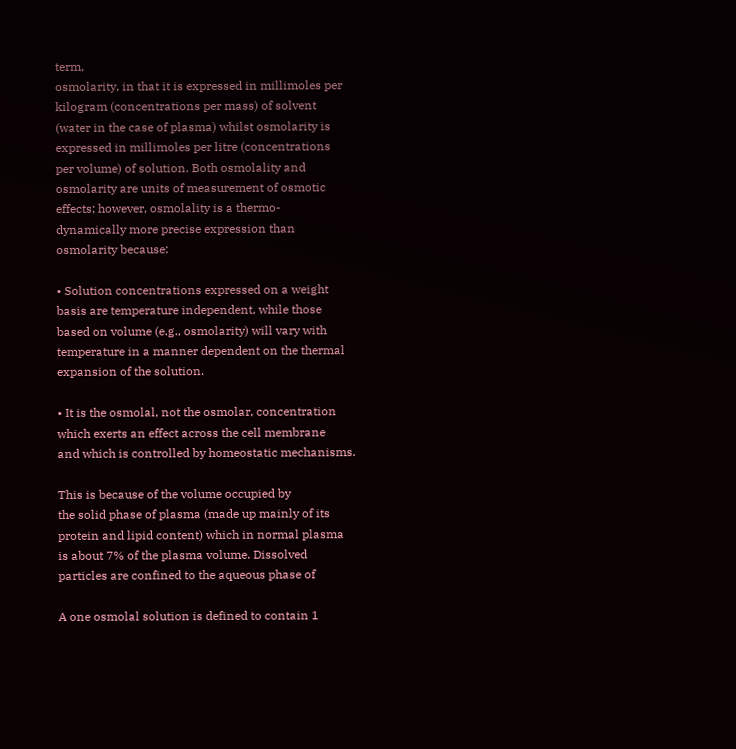term,
osmolarity, in that it is expressed in millimoles per
kilogram (concentrations per mass) of solvent
(water in the case of plasma) whilst osmolarity is
expressed in millimoles per litre (concentrations
per volume) of solution. Both osmolality and
osmolarity are units of measurement of osmotic
effects; however, osmolality is a thermo-
dynamically more precise expression than
osmolarity because:

• Solution concentrations expressed on a weight
basis are temperature independent, while those
based on volume (e.g., osmolarity) will vary with
temperature in a manner dependent on the thermal
expansion of the solution.

• It is the osmolal, not the osmolar, concentration
which exerts an effect across the cell membrane
and which is controlled by homeostatic mechanisms.

This is because of the volume occupied by
the solid phase of plasma (made up mainly of its
protein and lipid content) which in normal plasma
is about 7% of the plasma volume. Dissolved
particles are confined to the aqueous phase of

A one osmolal solution is defined to contain 1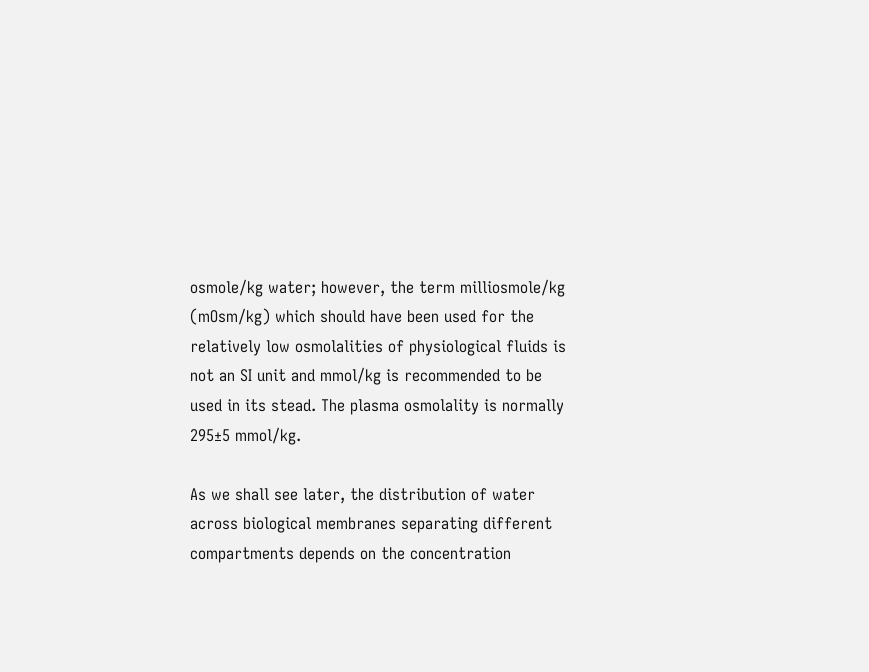osmole/kg water; however, the term milliosmole/kg
(mOsm/kg) which should have been used for the
relatively low osmolalities of physiological fluids is
not an SI unit and mmol/kg is recommended to be
used in its stead. The plasma osmolality is normally
295±5 mmol/kg.

As we shall see later, the distribution of water
across biological membranes separating different
compartments depends on the concentration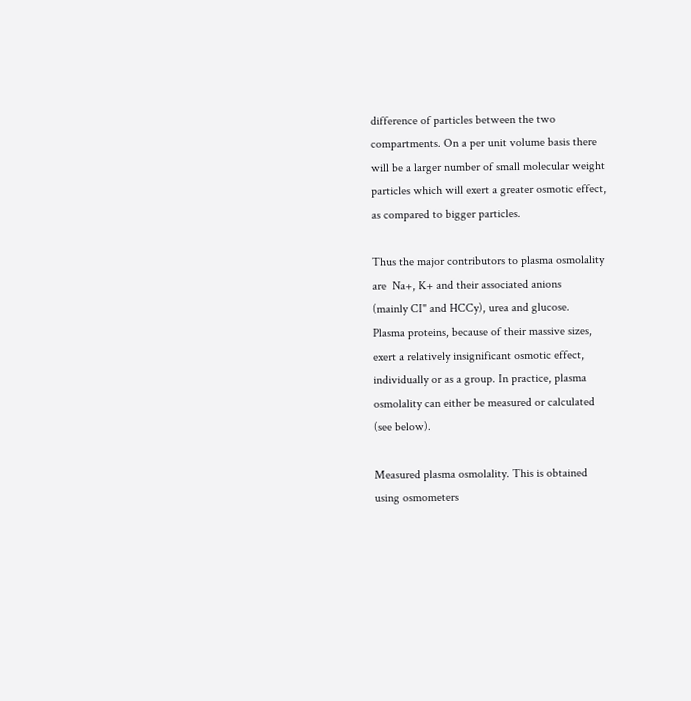difference of particles between the two
compartments. On a per unit volume basis there
will be a larger number of small molecular weight
particles which will exert a greater osmotic effect,
as compared to bigger particles.

Thus the major contributors to plasma osmolality
are  Na+, K+ and their associated anions
(mainly CI" and HCCy), urea and glucose.
Plasma proteins, because of their massive sizes,
exert a relatively insignificant osmotic effect,
individually or as a group. In practice, plasma
osmolality can either be measured or calculated
(see below).

Measured plasma osmolality. This is obtained
using osmometers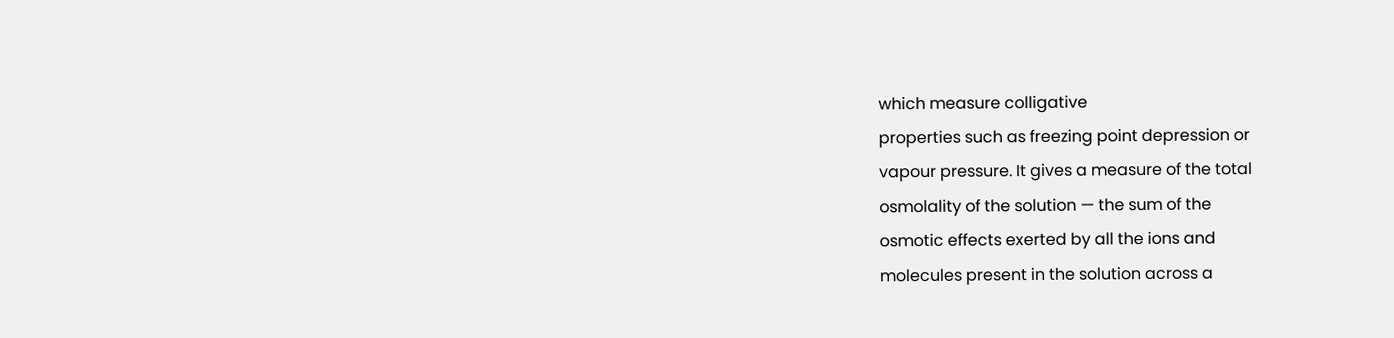which measure colligative
properties such as freezing point depression or
vapour pressure. It gives a measure of the total
osmolality of the solution — the sum of the
osmotic effects exerted by all the ions and
molecules present in the solution across a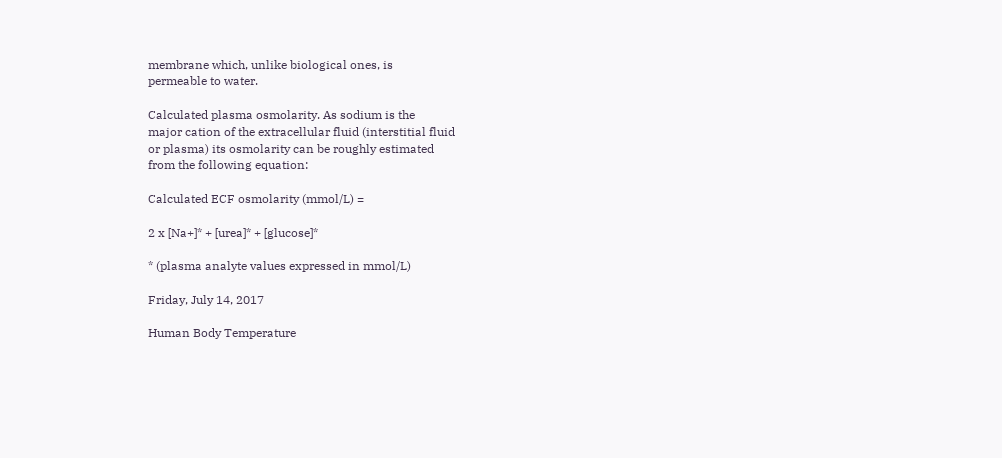membrane which, unlike biological ones, is
permeable to water.

Calculated plasma osmolarity. As sodium is the
major cation of the extracellular fluid (interstitial fluid
or plasma) its osmolarity can be roughly estimated
from the following equation:

Calculated ECF osmolarity (mmol/L) =

2 x [Na+]* + [urea]* + [glucose]*

* (plasma analyte values expressed in mmol/L)

Friday, July 14, 2017

Human Body Temperature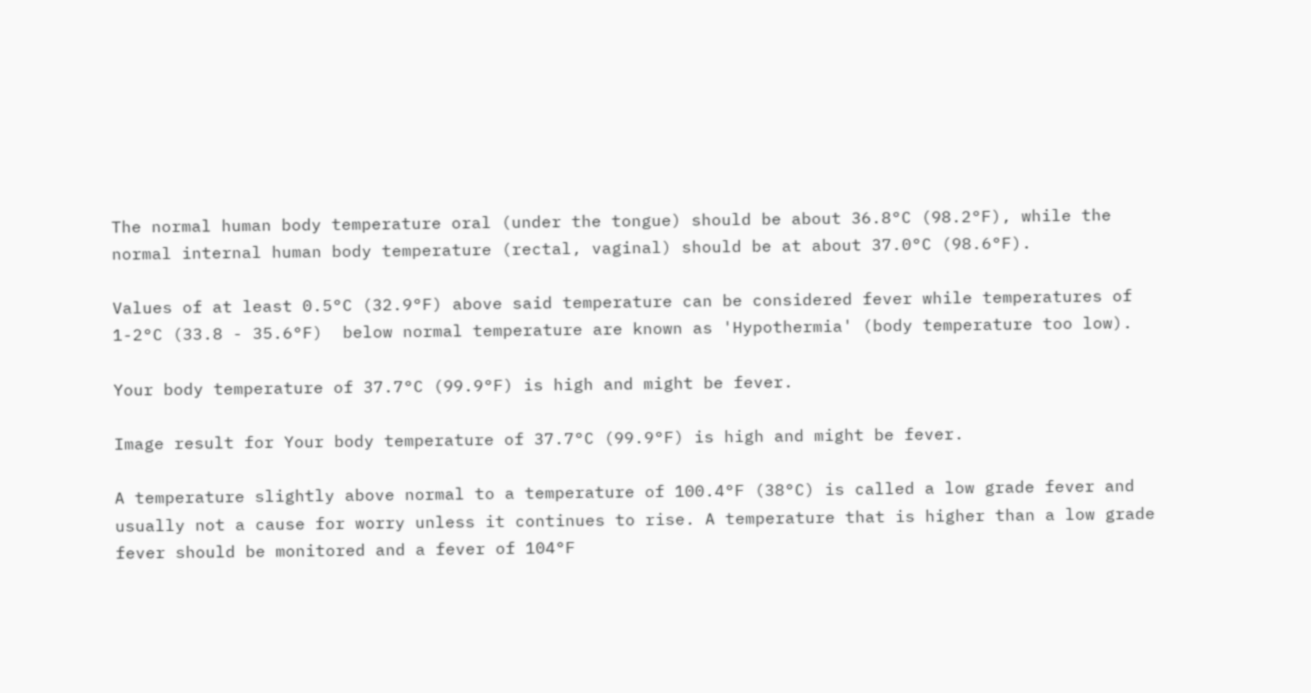The normal human body temperature oral (under the tongue) should be about 36.8°C (98.2°F), while the normal internal human body temperature (rectal, vaginal) should be at about 37.0°C (98.6°F).

Values of at least 0.5°C (32.9°F) above said temperature can be considered fever while temperatures of 1-2°C (33.8 - 35.6°F)  below normal temperature are known as 'Hypothermia' (body temperature too low).

Your body temperature of 37.7°C (99.9°F) is high and might be fever.

Image result for Your body temperature of 37.7°C (99.9°F) is high and might be fever.

A temperature slightly above normal to a temperature of 100.4°F (38°C) is called a low grade fever and usually not a cause for worry unless it continues to rise. A temperature that is higher than a low grade fever should be monitored and a fever of 104°F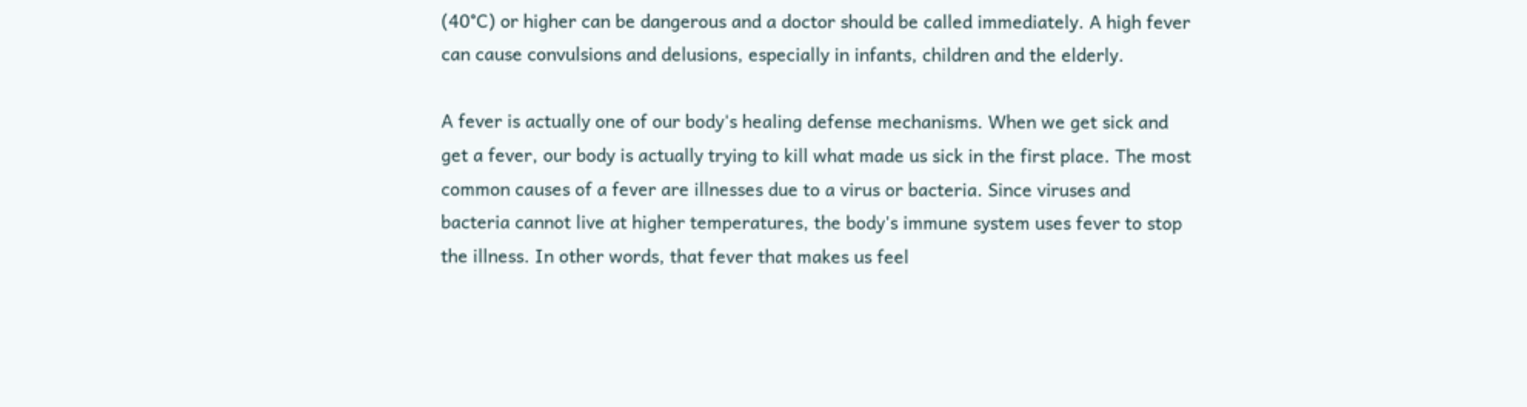(40°C) or higher can be dangerous and a doctor should be called immediately. A high fever can cause convulsions and delusions, especially in infants, children and the elderly.

A fever is actually one of our body's healing defense mechanisms. When we get sick and get a fever, our body is actually trying to kill what made us sick in the first place. The most common causes of a fever are illnesses due to a virus or bacteria. Since viruses and bacteria cannot live at higher temperatures, the body's immune system uses fever to stop the illness. In other words, that fever that makes us feel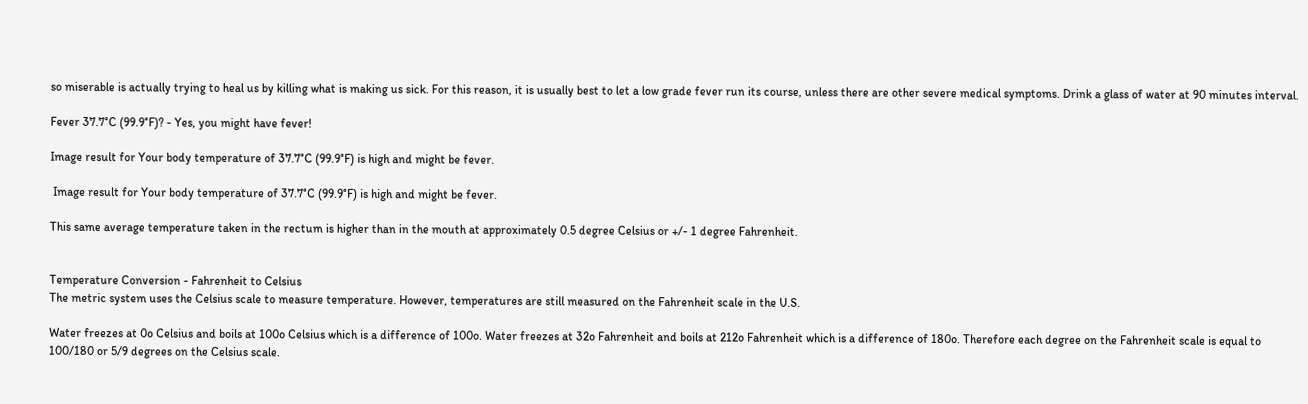so miserable is actually trying to heal us by killing what is making us sick. For this reason, it is usually best to let a low grade fever run its course, unless there are other severe medical symptoms. Drink a glass of water at 90 minutes interval.

Fever 37.7°C (99.9°F)? - Yes, you might have fever!

Image result for Your body temperature of 37.7°C (99.9°F) is high and might be fever.

 Image result for Your body temperature of 37.7°C (99.9°F) is high and might be fever.

This same average temperature taken in the rectum is higher than in the mouth at approximately 0.5 degree Celsius or +/- 1 degree Fahrenheit.


Temperature Conversion - Fahrenheit to Celsius
The metric system uses the Celsius scale to measure temperature. However, temperatures are still measured on the Fahrenheit scale in the U.S.

Water freezes at 0o Celsius and boils at 100o Celsius which is a difference of 100o. Water freezes at 32o Fahrenheit and boils at 212o Fahrenheit which is a difference of 180o. Therefore each degree on the Fahrenheit scale is equal to 100/180 or 5/9 degrees on the Celsius scale.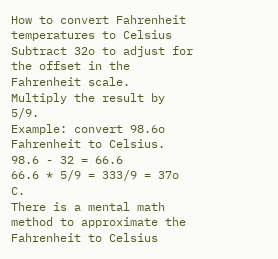How to convert Fahrenheit temperatures to Celsius
Subtract 32o to adjust for the offset in the Fahrenheit scale.
Multiply the result by 5/9.
Example: convert 98.6o Fahrenheit to Celsius.
98.6 - 32 = 66.6
66.6 * 5/9 = 333/9 = 37o C.
There is a mental math method to approximate the Fahrenheit to Celsius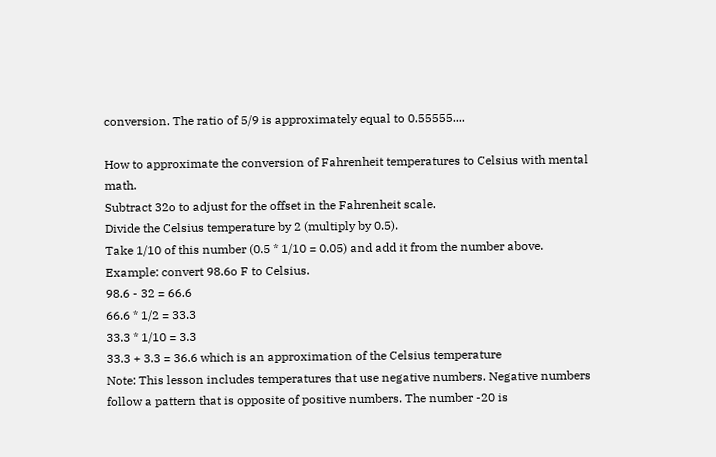conversion. The ratio of 5/9 is approximately equal to 0.55555....

How to approximate the conversion of Fahrenheit temperatures to Celsius with mental math.
Subtract 32o to adjust for the offset in the Fahrenheit scale.
Divide the Celsius temperature by 2 (multiply by 0.5).
Take 1/10 of this number (0.5 * 1/10 = 0.05) and add it from the number above.
Example: convert 98.6o F to Celsius.
98.6 - 32 = 66.6
66.6 * 1/2 = 33.3
33.3 * 1/10 = 3.3
33.3 + 3.3 = 36.6 which is an approximation of the Celsius temperature
Note: This lesson includes temperatures that use negative numbers. Negative numbers follow a pattern that is opposite of positive numbers. The number -20 is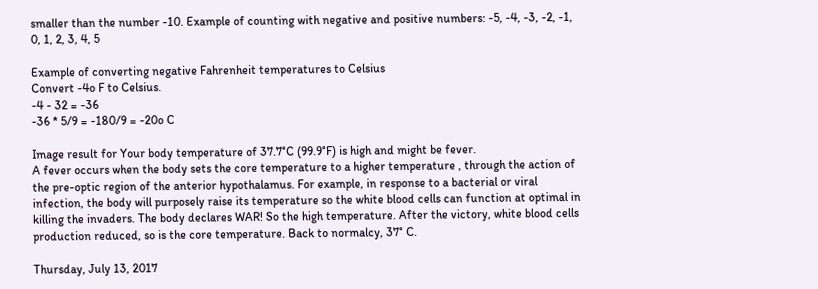smaller than the number -10. Example of counting with negative and positive numbers: -5, -4, -3, -2, -1, 0, 1, 2, 3, 4, 5

Example of converting negative Fahrenheit temperatures to Celsius
Convert -4o F to Celsius.
-4 - 32 = -36
-36 * 5/9 = -180/9 = -20o C

Image result for Your body temperature of 37.7°C (99.9°F) is high and might be fever.
A fever occurs when the body sets the core temperature to a higher temperature , through the action of the pre-optic region of the anterior hypothalamus. For example, in response to a bacterial or viral infection, the body will purposely raise its temperature so the white blood cells can function at optimal in killing the invaders. The body declares WAR! So the high temperature. After the victory, white blood cells production reduced, so is the core temperature. Back to normalcy, 37° C.

Thursday, July 13, 2017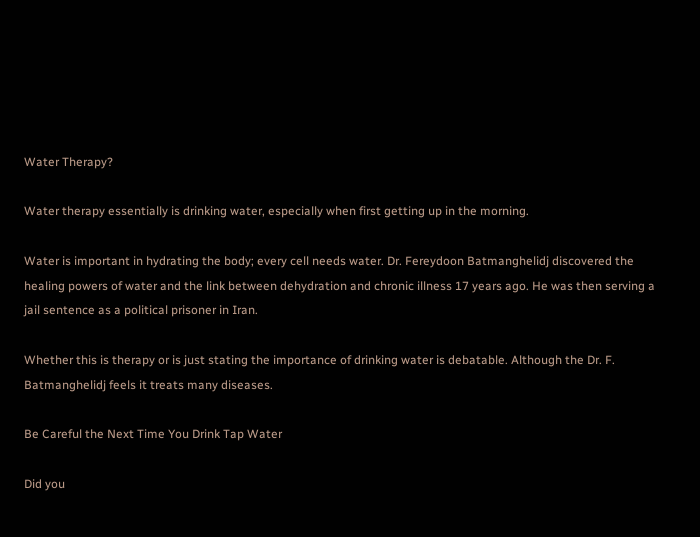Water Therapy?

Water therapy essentially is drinking water, especially when first getting up in the morning.

Water is important in hydrating the body; every cell needs water. Dr. Fereydoon Batmanghelidj discovered the healing powers of water and the link between dehydration and chronic illness 17 years ago. He was then serving a jail sentence as a political prisoner in Iran.

Whether this is therapy or is just stating the importance of drinking water is debatable. Although the Dr. F. Batmanghelidj feels it treats many diseases.

Be Careful the Next Time You Drink Tap Water

Did you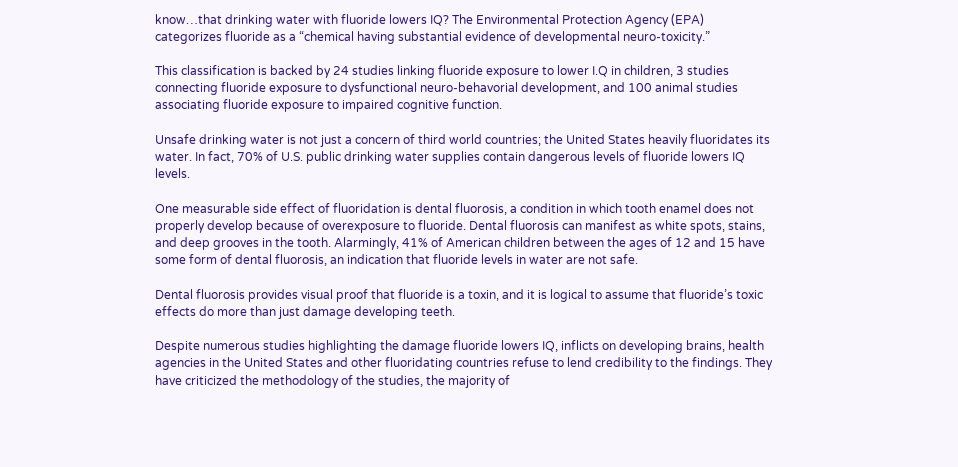know…that drinking water with fluoride lowers IQ? The Environmental Protection Agency (EPA) categorizes fluoride as a “chemical having substantial evidence of developmental neuro-toxicity.”

This classification is backed by 24 studies linking fluoride exposure to lower I.Q in children, 3 studies connecting fluoride exposure to dysfunctional neuro-behavorial development, and 100 animal studies associating fluoride exposure to impaired cognitive function.

Unsafe drinking water is not just a concern of third world countries; the United States heavily fluoridates its water. In fact, 70% of U.S. public drinking water supplies contain dangerous levels of fluoride lowers IQ levels.

One measurable side effect of fluoridation is dental fluorosis, a condition in which tooth enamel does not properly develop because of overexposure to fluoride. Dental fluorosis can manifest as white spots, stains, and deep grooves in the tooth. Alarmingly, 41% of American children between the ages of 12 and 15 have some form of dental fluorosis, an indication that fluoride levels in water are not safe.

Dental fluorosis provides visual proof that fluoride is a toxin, and it is logical to assume that fluoride’s toxic effects do more than just damage developing teeth.

Despite numerous studies highlighting the damage fluoride lowers IQ, inflicts on developing brains, health agencies in the United States and other fluoridating countries refuse to lend credibility to the findings. They have criticized the methodology of the studies, the majority of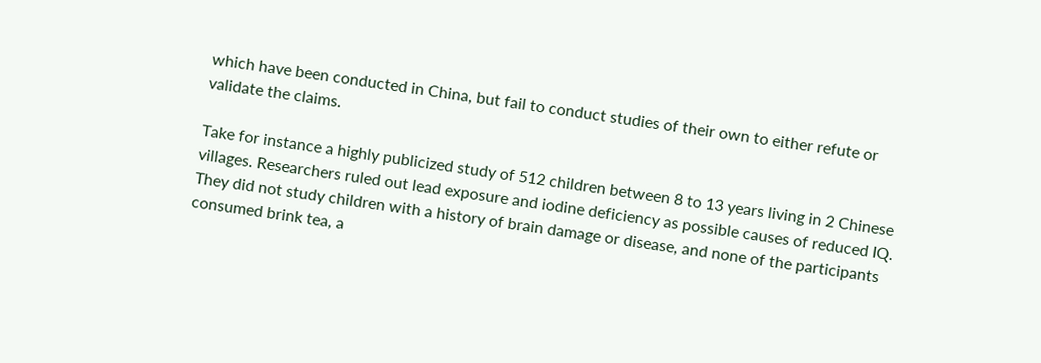which have been conducted in China, but fail to conduct studies of their own to either refute or validate the claims.

Take for instance a highly publicized study of 512 children between 8 to 13 years living in 2 Chinese villages. Researchers ruled out lead exposure and iodine deficiency as possible causes of reduced IQ. They did not study children with a history of brain damage or disease, and none of the participants consumed brink tea, a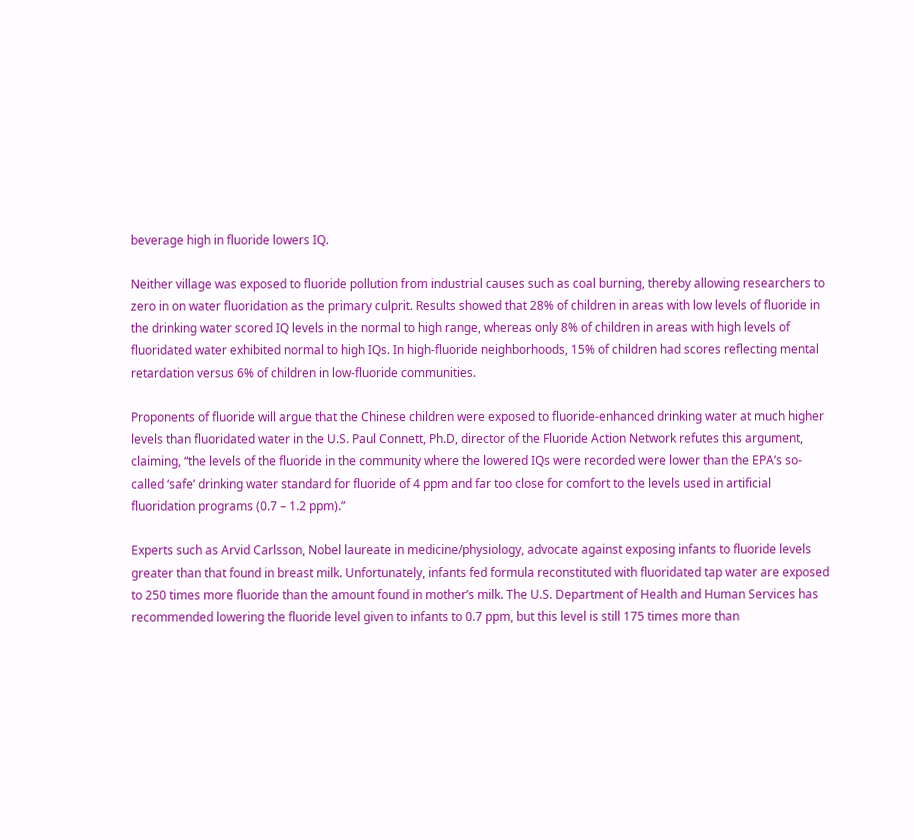beverage high in fluoride lowers IQ.

Neither village was exposed to fluoride pollution from industrial causes such as coal burning, thereby allowing researchers to zero in on water fluoridation as the primary culprit. Results showed that 28% of children in areas with low levels of fluoride in the drinking water scored IQ levels in the normal to high range, whereas only 8% of children in areas with high levels of fluoridated water exhibited normal to high IQs. In high-fluoride neighborhoods, 15% of children had scores reflecting mental retardation versus 6% of children in low-fluoride communities.

Proponents of fluoride will argue that the Chinese children were exposed to fluoride-enhanced drinking water at much higher levels than fluoridated water in the U.S. Paul Connett, Ph.D, director of the Fluoride Action Network refutes this argument, claiming, “the levels of the fluoride in the community where the lowered IQs were recorded were lower than the EPA’s so-called ‘safe’ drinking water standard for fluoride of 4 ppm and far too close for comfort to the levels used in artificial fluoridation programs (0.7 – 1.2 ppm).”

Experts such as Arvid Carlsson, Nobel laureate in medicine/physiology, advocate against exposing infants to fluoride levels greater than that found in breast milk. Unfortunately, infants fed formula reconstituted with fluoridated tap water are exposed to 250 times more fluoride than the amount found in mother’s milk. The U.S. Department of Health and Human Services has recommended lowering the fluoride level given to infants to 0.7 ppm, but this level is still 175 times more than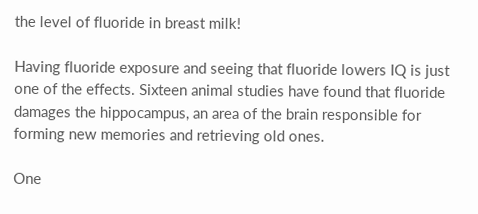the level of fluoride in breast milk!

Having fluoride exposure and seeing that fluoride lowers IQ is just one of the effects. Sixteen animal studies have found that fluoride damages the hippocampus, an area of the brain responsible for forming new memories and retrieving old ones.

One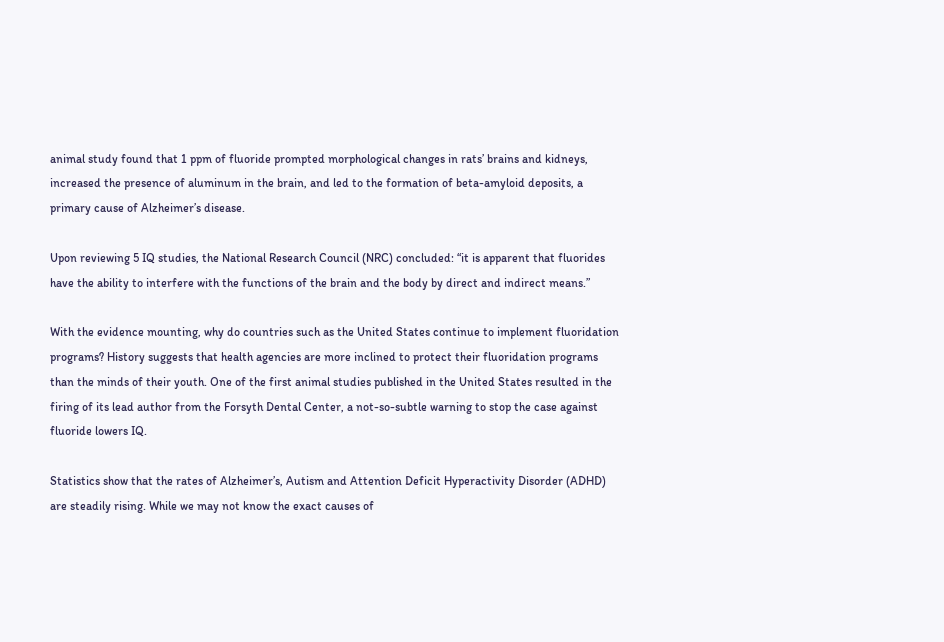animal study found that 1 ppm of fluoride prompted morphological changes in rats’ brains and kidneys, increased the presence of aluminum in the brain, and led to the formation of beta-amyloid deposits, a primary cause of Alzheimer’s disease.

Upon reviewing 5 IQ studies, the National Research Council (NRC) concluded: “it is apparent that fluorides have the ability to interfere with the functions of the brain and the body by direct and indirect means.”

With the evidence mounting, why do countries such as the United States continue to implement fluoridation programs? History suggests that health agencies are more inclined to protect their fluoridation programs than the minds of their youth. One of the first animal studies published in the United States resulted in the firing of its lead author from the Forsyth Dental Center, a not-so-subtle warning to stop the case against fluoride lowers IQ.

Statistics show that the rates of Alzheimer’s, Autism and Attention Deficit Hyperactivity Disorder (ADHD) are steadily rising. While we may not know the exact causes of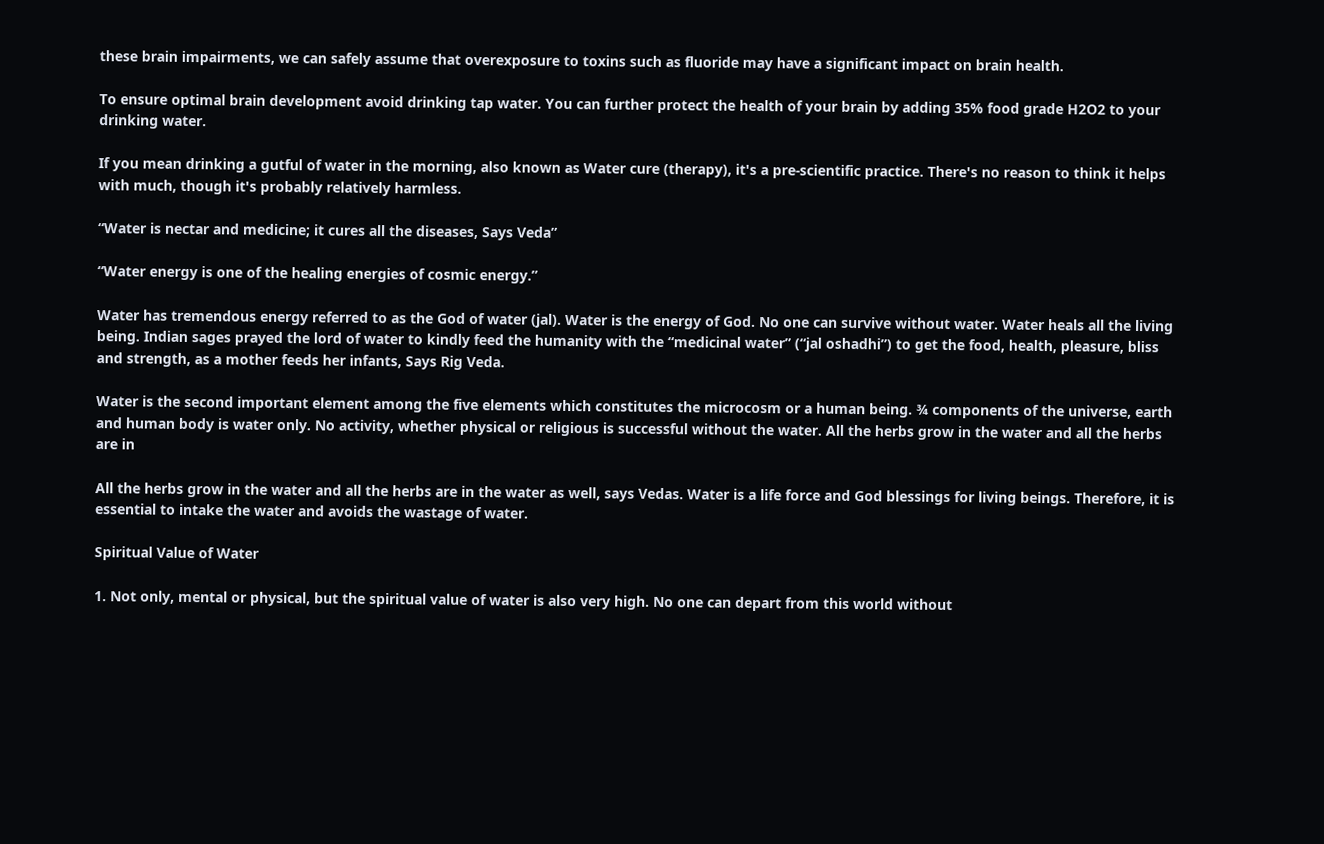these brain impairments, we can safely assume that overexposure to toxins such as fluoride may have a significant impact on brain health.

To ensure optimal brain development avoid drinking tap water. You can further protect the health of your brain by adding 35% food grade H2O2 to your drinking water.

If you mean drinking a gutful of water in the morning, also known as Water cure (therapy), it's a pre-scientific practice. There's no reason to think it helps with much, though it's probably relatively harmless.

“Water is nectar and medicine; it cures all the diseases, Says Veda”

“Water energy is one of the healing energies of cosmic energy.”

Water has tremendous energy referred to as the God of water (jal). Water is the energy of God. No one can survive without water. Water heals all the living being. Indian sages prayed the lord of water to kindly feed the humanity with the “medicinal water” (“jal oshadhi”) to get the food, health, pleasure, bliss and strength, as a mother feeds her infants, Says Rig Veda.

Water is the second important element among the five elements which constitutes the microcosm or a human being. ¾ components of the universe, earth and human body is water only. No activity, whether physical or religious is successful without the water. All the herbs grow in the water and all the herbs are in

All the herbs grow in the water and all the herbs are in the water as well, says Vedas. Water is a life force and God blessings for living beings. Therefore, it is essential to intake the water and avoids the wastage of water.

Spiritual Value of Water

1. Not only, mental or physical, but the spiritual value of water is also very high. No one can depart from this world without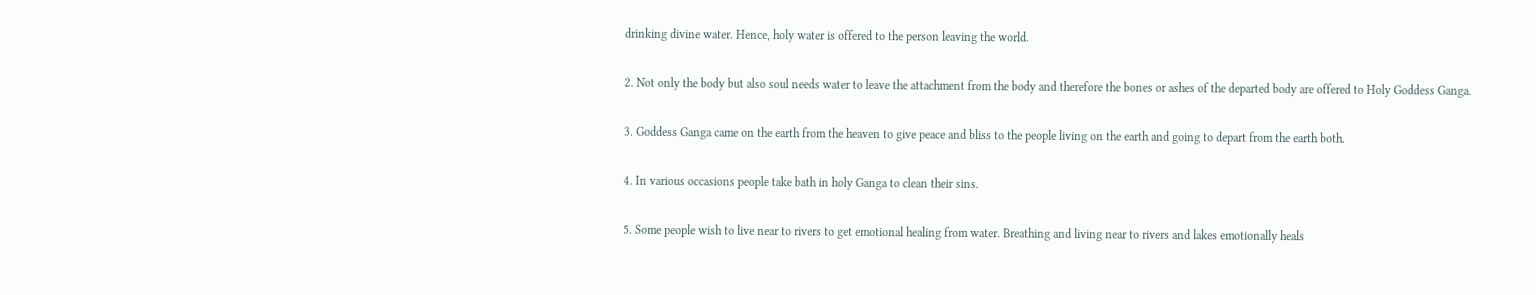drinking divine water. Hence, holy water is offered to the person leaving the world.

2. Not only the body but also soul needs water to leave the attachment from the body and therefore the bones or ashes of the departed body are offered to Holy Goddess Ganga.

3. Goddess Ganga came on the earth from the heaven to give peace and bliss to the people living on the earth and going to depart from the earth both.

4. In various occasions people take bath in holy Ganga to clean their sins.

5. Some people wish to live near to rivers to get emotional healing from water. Breathing and living near to rivers and lakes emotionally heals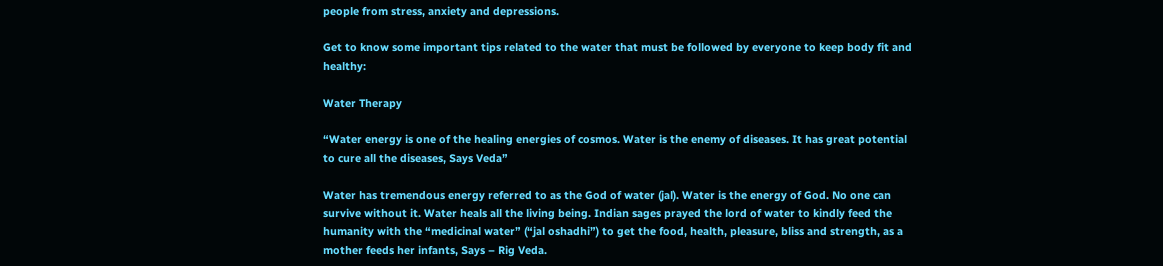people from stress, anxiety and depressions.

Get to know some important tips related to the water that must be followed by everyone to keep body fit and healthy:

Water Therapy

“Water energy is one of the healing energies of cosmos. Water is the enemy of diseases. It has great potential to cure all the diseases, Says Veda”

Water has tremendous energy referred to as the God of water (jal). Water is the energy of God. No one can survive without it. Water heals all the living being. Indian sages prayed the lord of water to kindly feed the humanity with the “medicinal water” (“jal oshadhi”) to get the food, health, pleasure, bliss and strength, as a mother feeds her infants, Says – Rig Veda.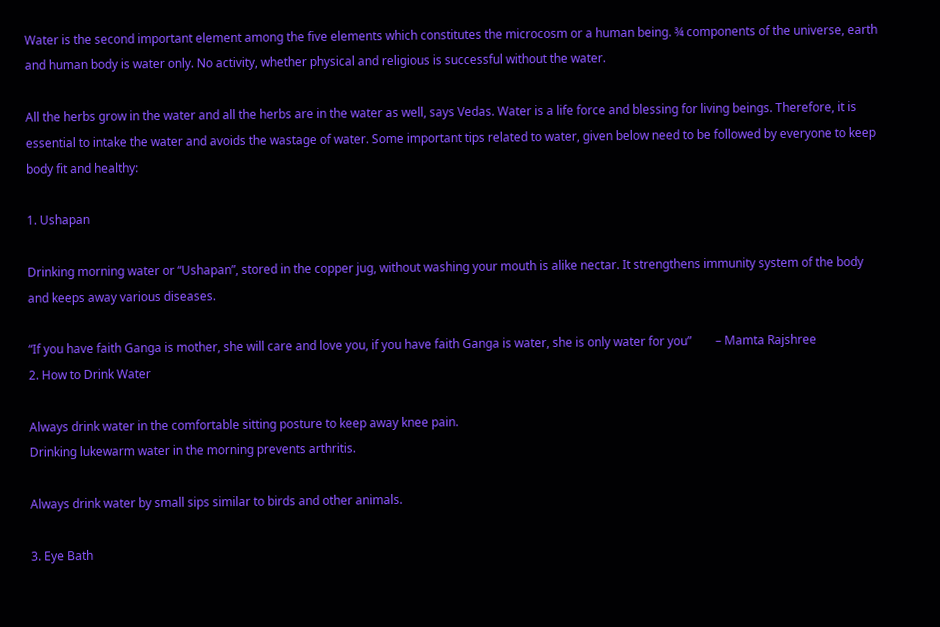Water is the second important element among the five elements which constitutes the microcosm or a human being. ¾ components of the universe, earth and human body is water only. No activity, whether physical and religious is successful without the water.

All the herbs grow in the water and all the herbs are in the water as well, says Vedas. Water is a life force and blessing for living beings. Therefore, it is essential to intake the water and avoids the wastage of water. Some important tips related to water, given below need to be followed by everyone to keep body fit and healthy:

1. Ushapan

Drinking morning water or “Ushapan”, stored in the copper jug, without washing your mouth is alike nectar. It strengthens immunity system of the body and keeps away various diseases.

“If you have faith Ganga is mother, she will care and love you, if you have faith Ganga is water, she is only water for you”        – Mamta Rajshree
2. How to Drink Water

Always drink water in the comfortable sitting posture to keep away knee pain.
Drinking lukewarm water in the morning prevents arthritis.

Always drink water by small sips similar to birds and other animals.

3. Eye Bath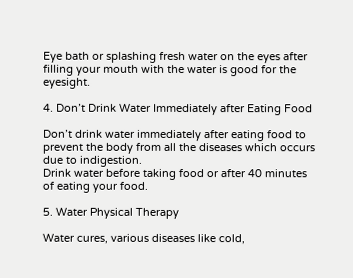Eye bath or splashing fresh water on the eyes after filling your mouth with the water is good for the eyesight.

4. Don’t Drink Water Immediately after Eating Food

Don’t drink water immediately after eating food to prevent the body from all the diseases which occurs due to indigestion.
Drink water before taking food or after 40 minutes of eating your food.

5. Water Physical Therapy

Water cures, various diseases like cold,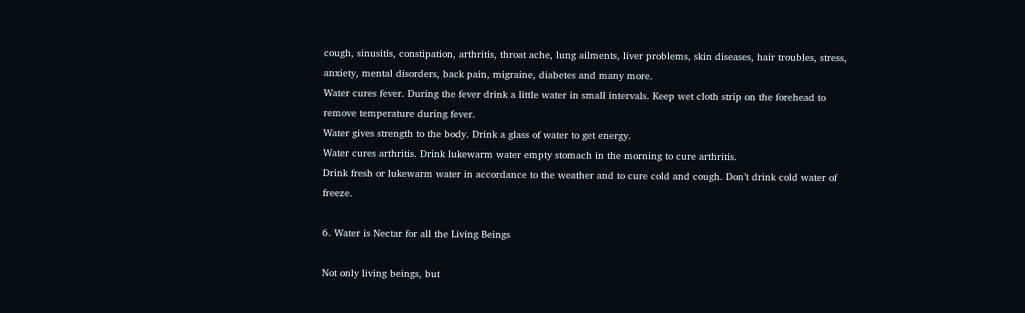cough, sinusitis, constipation, arthritis, throat ache, lung ailments, liver problems, skin diseases, hair troubles, stress, anxiety, mental disorders, back pain, migraine, diabetes and many more.
Water cures fever. During the fever drink a little water in small intervals. Keep wet cloth strip on the forehead to remove temperature during fever.
Water gives strength to the body. Drink a glass of water to get energy.
Water cures arthritis. Drink lukewarm water empty stomach in the morning to cure arthritis.
Drink fresh or lukewarm water in accordance to the weather and to cure cold and cough. Don’t drink cold water of freeze.

6. Water is Nectar for all the Living Beings

Not only living beings, but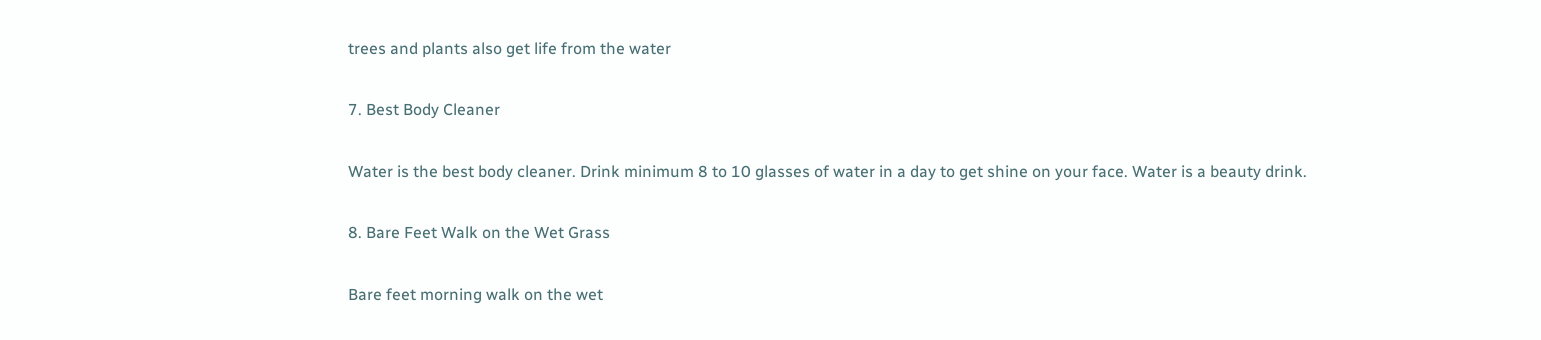trees and plants also get life from the water

7. Best Body Cleaner

Water is the best body cleaner. Drink minimum 8 to 10 glasses of water in a day to get shine on your face. Water is a beauty drink.

8. Bare Feet Walk on the Wet Grass

Bare feet morning walk on the wet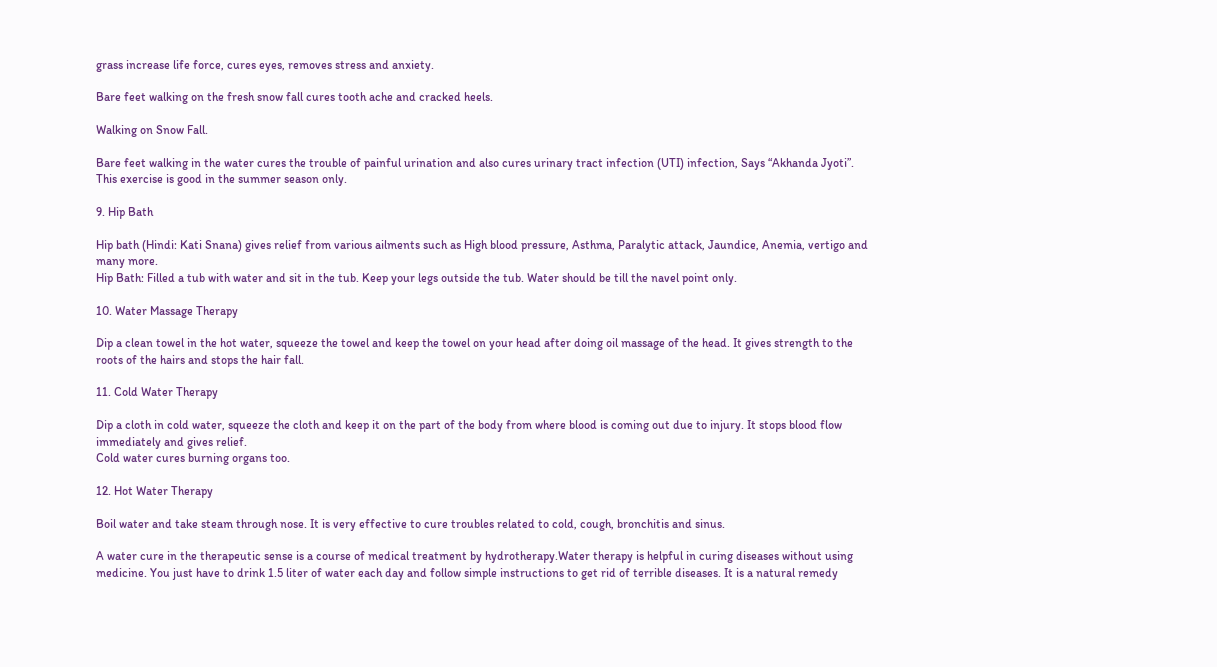grass increase life force, cures eyes, removes stress and anxiety.

Bare feet walking on the fresh snow fall cures tooth ache and cracked heels.

Walking on Snow Fall.

Bare feet walking in the water cures the trouble of painful urination and also cures urinary tract infection (UTI) infection, Says “Akhanda Jyoti”. This exercise is good in the summer season only.

9. Hip Bath

Hip bath (Hindi: Kati Snana) gives relief from various ailments such as High blood pressure, Asthma, Paralytic attack, Jaundice, Anemia, vertigo and many more.
Hip Bath: Filled a tub with water and sit in the tub. Keep your legs outside the tub. Water should be till the navel point only.

10. Water Massage Therapy

Dip a clean towel in the hot water, squeeze the towel and keep the towel on your head after doing oil massage of the head. It gives strength to the roots of the hairs and stops the hair fall.

11. Cold Water Therapy

Dip a cloth in cold water, squeeze the cloth and keep it on the part of the body from where blood is coming out due to injury. It stops blood flow immediately and gives relief.
Cold water cures burning organs too.

12. Hot Water Therapy

Boil water and take steam through nose. It is very effective to cure troubles related to cold, cough, bronchitis and sinus.

A water cure in the therapeutic sense is a course of medical treatment by hydrotherapy.Water therapy is helpful in curing diseases without using medicine. You just have to drink 1.5 liter of water each day and follow simple instructions to get rid of terrible diseases. It is a natural remedy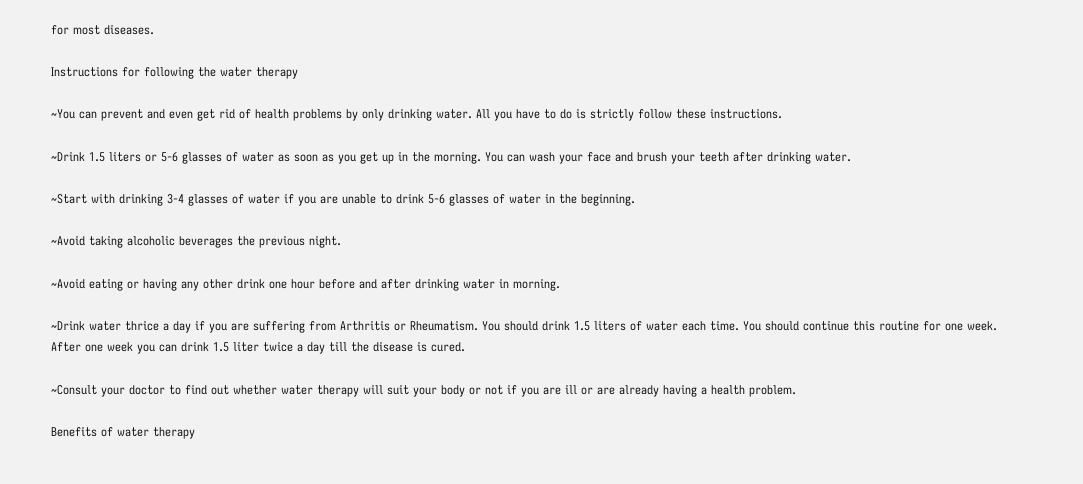for most diseases.

Instructions for following the water therapy

~You can prevent and even get rid of health problems by only drinking water. All you have to do is strictly follow these instructions.

~Drink 1.5 liters or 5-6 glasses of water as soon as you get up in the morning. You can wash your face and brush your teeth after drinking water.

~Start with drinking 3-4 glasses of water if you are unable to drink 5-6 glasses of water in the beginning.

~Avoid taking alcoholic beverages the previous night.

~Avoid eating or having any other drink one hour before and after drinking water in morning.

~Drink water thrice a day if you are suffering from Arthritis or Rheumatism. You should drink 1.5 liters of water each time. You should continue this routine for one week. After one week you can drink 1.5 liter twice a day till the disease is cured.

~Consult your doctor to find out whether water therapy will suit your body or not if you are ill or are already having a health problem.

Benefits of water therapy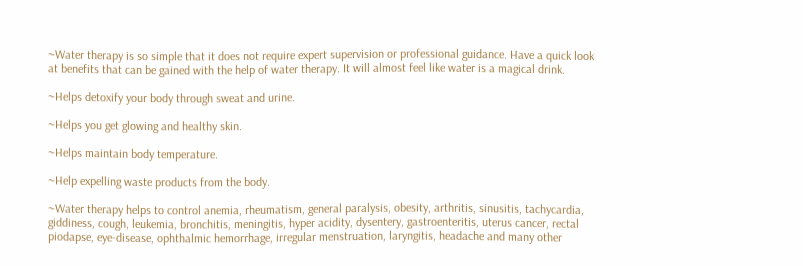~Water therapy is so simple that it does not require expert supervision or professional guidance. Have a quick look at benefits that can be gained with the help of water therapy. It will almost feel like water is a magical drink.

~Helps detoxify your body through sweat and urine.

~Helps you get glowing and healthy skin.

~Helps maintain body temperature.

~Help expelling waste products from the body.

~Water therapy helps to control anemia, rheumatism, general paralysis, obesity, arthritis, sinusitis, tachycardia, giddiness, cough, leukemia, bronchitis, meningitis, hyper acidity, dysentery, gastroenteritis, uterus cancer, rectal piodapse, eye-disease, ophthalmic hemorrhage, irregular menstruation, laryngitis, headache and many other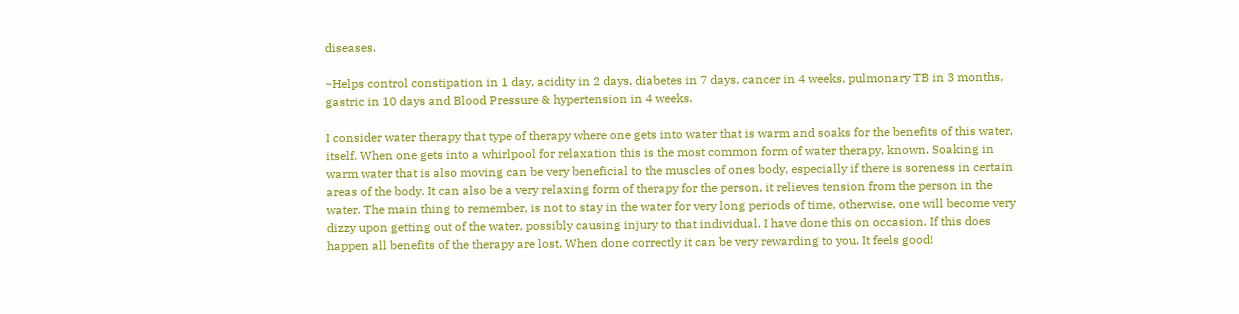diseases.

~Helps control constipation in 1 day, acidity in 2 days, diabetes in 7 days, cancer in 4 weeks, pulmonary TB in 3 months, gastric in 10 days and Blood Pressure & hypertension in 4 weeks.

I consider water therapy that type of therapy where one gets into water that is warm and soaks for the benefits of this water, itself. When one gets into a whirlpool for relaxation this is the most common form of water therapy, known. Soaking in warm water that is also moving can be very beneficial to the muscles of ones body, especially if there is soreness in certain areas of the body. It can also be a very relaxing form of therapy for the person, it relieves tension from the person in the water. The main thing to remember, is not to stay in the water for very long periods of time, otherwise, one will become very dizzy upon getting out of the water, possibly causing injury to that individual. I have done this on occasion. If this does happen all benefits of the therapy are lost. When done correctly it can be very rewarding to you. It feels good!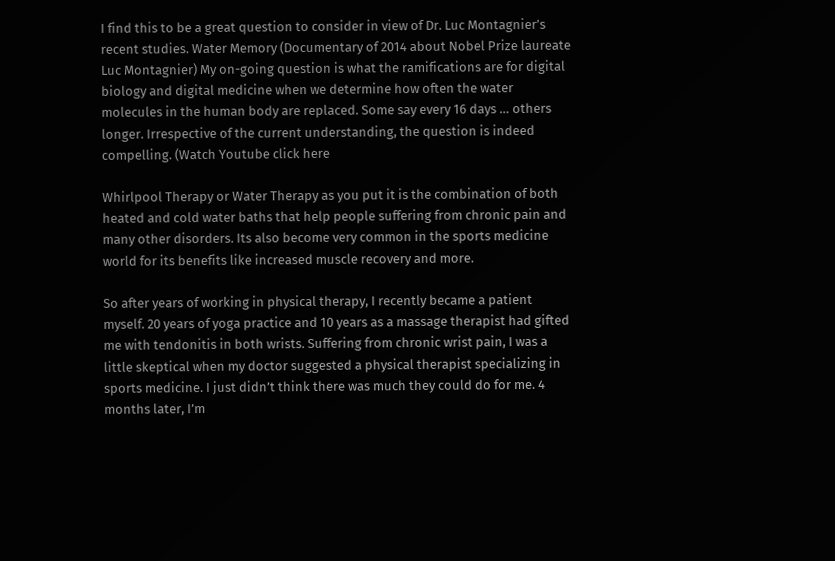I find this to be a great question to consider in view of Dr. Luc Montagnier’s recent studies. Water Memory (Documentary of 2014 about Nobel Prize laureate Luc Montagnier) My on-going question is what the ramifications are for digital biology and digital medicine when we determine how often the water molecules in the human body are replaced. Some say every 16 days … others longer. Irrespective of the current understanding, the question is indeed compelling. (Watch Youtube click here

Whirlpool Therapy or Water Therapy as you put it is the combination of both heated and cold water baths that help people suffering from chronic pain and many other disorders. Its also become very common in the sports medicine world for its benefits like increased muscle recovery and more.

So after years of working in physical therapy, I recently became a patient myself. 20 years of yoga practice and 10 years as a massage therapist had gifted me with tendonitis in both wrists. Suffering from chronic wrist pain, I was a little skeptical when my doctor suggested a physical therapist specializing in sports medicine. I just didn’t think there was much they could do for me. 4 months later, I’m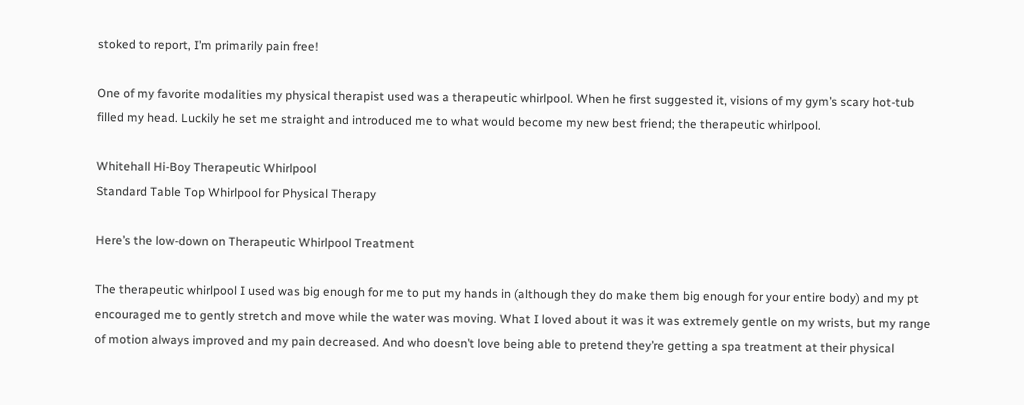stoked to report, I’m primarily pain free!

One of my favorite modalities my physical therapist used was a therapeutic whirlpool. When he first suggested it, visions of my gym’s scary hot-tub filled my head. Luckily he set me straight and introduced me to what would become my new best friend; the therapeutic whirlpool.

Whitehall Hi-Boy Therapeutic Whirlpool
Standard Table Top Whirlpool for Physical Therapy

Here’s the low-down on Therapeutic Whirlpool Treatment

The therapeutic whirlpool I used was big enough for me to put my hands in (although they do make them big enough for your entire body) and my pt encouraged me to gently stretch and move while the water was moving. What I loved about it was it was extremely gentle on my wrists, but my range of motion always improved and my pain decreased. And who doesn’t love being able to pretend they’re getting a spa treatment at their physical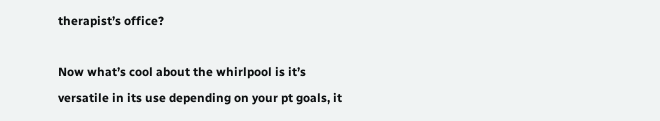therapist’s office?

Now what’s cool about the whirlpool is it’s versatile in its use depending on your pt goals, it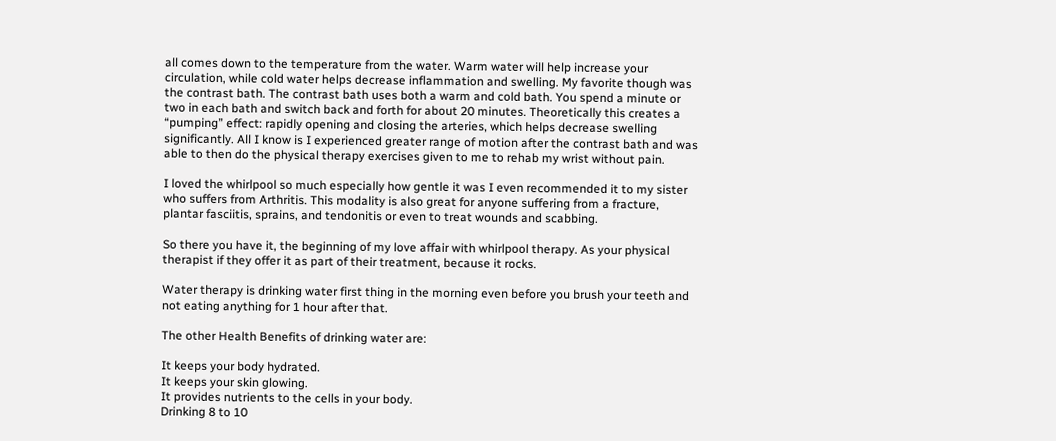all comes down to the temperature from the water. Warm water will help increase your circulation, while cold water helps decrease inflammation and swelling. My favorite though was the contrast bath. The contrast bath uses both a warm and cold bath. You spend a minute or two in each bath and switch back and forth for about 20 minutes. Theoretically this creates a “pumping” effect: rapidly opening and closing the arteries, which helps decrease swelling significantly. All I know is I experienced greater range of motion after the contrast bath and was able to then do the physical therapy exercises given to me to rehab my wrist without pain.

I loved the whirlpool so much especially how gentle it was I even recommended it to my sister who suffers from Arthritis. This modality is also great for anyone suffering from a fracture, plantar fasciitis, sprains, and tendonitis or even to treat wounds and scabbing.

So there you have it, the beginning of my love affair with whirlpool therapy. As your physical therapist if they offer it as part of their treatment, because it rocks.

Water therapy is drinking water first thing in the morning even before you brush your teeth and not eating anything for 1 hour after that.

The other Health Benefits of drinking water are:

It keeps your body hydrated.
It keeps your skin glowing.
It provides nutrients to the cells in your body.
Drinking 8 to 10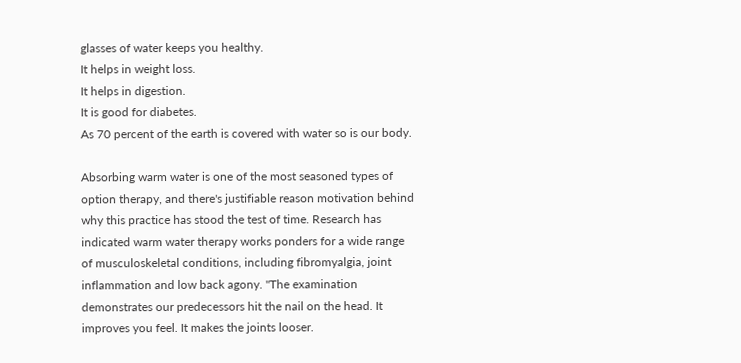glasses of water keeps you healthy.
It helps in weight loss.
It helps in digestion.
It is good for diabetes.
As 70 percent of the earth is covered with water so is our body.

Absorbing warm water is one of the most seasoned types of option therapy, and there's justifiable reason motivation behind why this practice has stood the test of time. Research has indicated warm water therapy works ponders for a wide range of musculoskeletal conditions, including fibromyalgia, joint inflammation and low back agony. "The examination demonstrates our predecessors hit the nail on the head. It improves you feel. It makes the joints looser.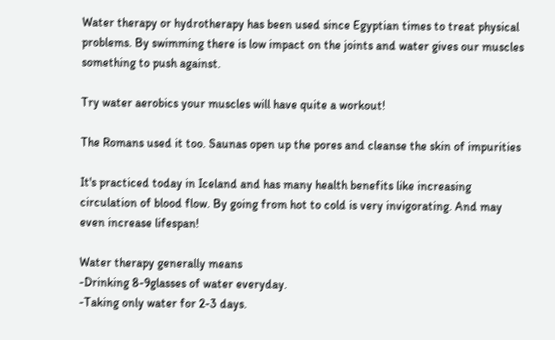Water therapy or hydrotherapy has been used since Egyptian times to treat physical problems. By swimming there is low impact on the joints and water gives our muscles something to push against.

Try water aerobics your muscles will have quite a workout!

The Romans used it too. Saunas open up the pores and cleanse the skin of impurities

It's practiced today in Iceland and has many health benefits like increasing circulation of blood flow. By going from hot to cold is very invigorating. And may even increase lifespan!

Water therapy generally means
-Drinking 8-9glasses of water everyday.
-Taking only water for 2-3 days.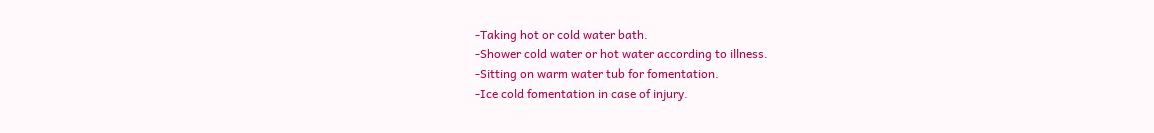-Taking hot or cold water bath.
-Shower cold water or hot water according to illness.
-Sitting on warm water tub for fomentation.
-Ice cold fomentation in case of injury.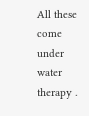All these come under water therapy .